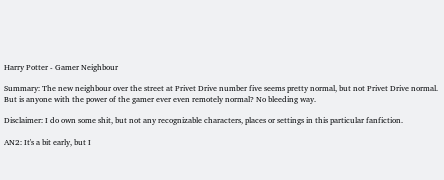Harry Potter - Gamer Neighbour

Summary: The new neighbour over the street at Privet Drive number five seems pretty normal, but not Privet Drive normal. But is anyone with the power of the gamer ever even remotely normal? No bleeding way.

Disclaimer: I do own some shit, but not any recognizable characters, places or settings in this particular fanfiction.

AN2: It's a bit early, but I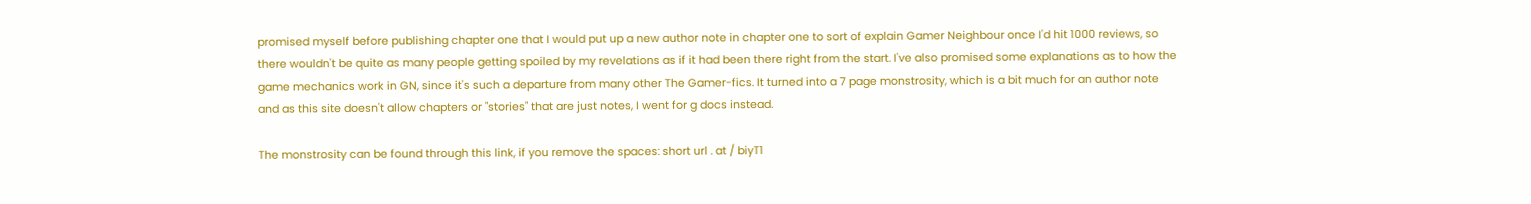promised myself before publishing chapter one that I would put up a new author note in chapter one to sort of explain Gamer Neighbour once I'd hit 1000 reviews, so there wouldn't be quite as many people getting spoiled by my revelations as if it had been there right from the start. I've also promised some explanations as to how the game mechanics work in GN, since it's such a departure from many other The Gamer-fics. It turned into a 7 page monstrosity, which is a bit much for an author note and as this site doesn't allow chapters or "stories" that are just notes, I went for g docs instead.

The monstrosity can be found through this link, if you remove the spaces: short url . at / biyT1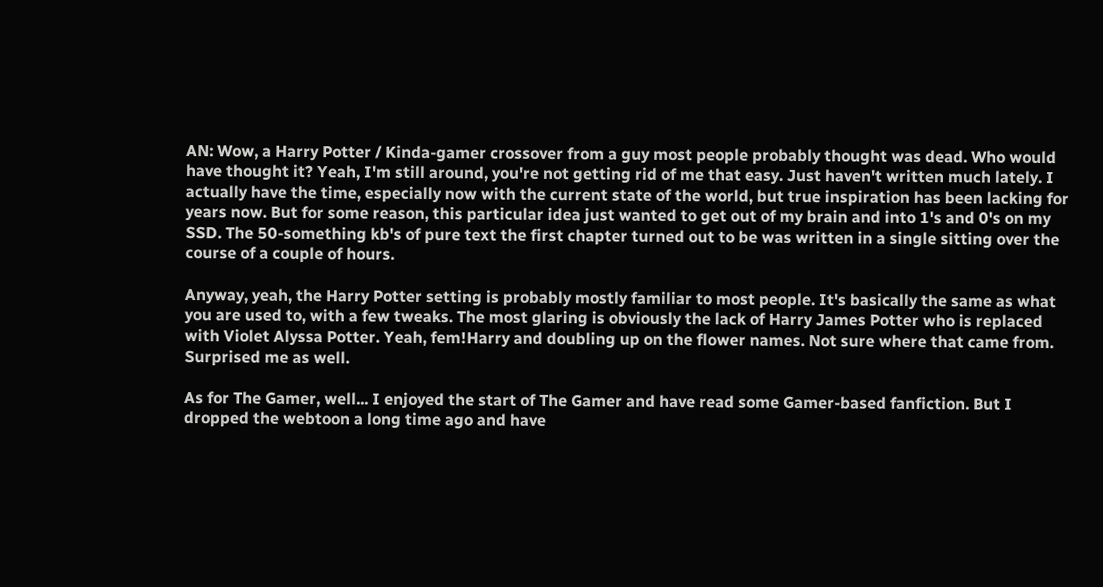AN: Wow, a Harry Potter / Kinda-gamer crossover from a guy most people probably thought was dead. Who would have thought it? Yeah, I'm still around, you're not getting rid of me that easy. Just haven't written much lately. I actually have the time, especially now with the current state of the world, but true inspiration has been lacking for years now. But for some reason, this particular idea just wanted to get out of my brain and into 1's and 0's on my SSD. The 50-something kb's of pure text the first chapter turned out to be was written in a single sitting over the course of a couple of hours.

Anyway, yeah, the Harry Potter setting is probably mostly familiar to most people. It's basically the same as what you are used to, with a few tweaks. The most glaring is obviously the lack of Harry James Potter who is replaced with Violet Alyssa Potter. Yeah, fem!Harry and doubling up on the flower names. Not sure where that came from. Surprised me as well.

As for The Gamer, well... I enjoyed the start of The Gamer and have read some Gamer-based fanfiction. But I dropped the webtoon a long time ago and have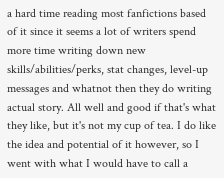a hard time reading most fanfictions based of it since it seems a lot of writers spend more time writing down new skills/abilities/perks, stat changes, level-up messages and whatnot then they do writing actual story. All well and good if that's what they like, but it's not my cup of tea. I do like the idea and potential of it however, so I went with what I would have to call a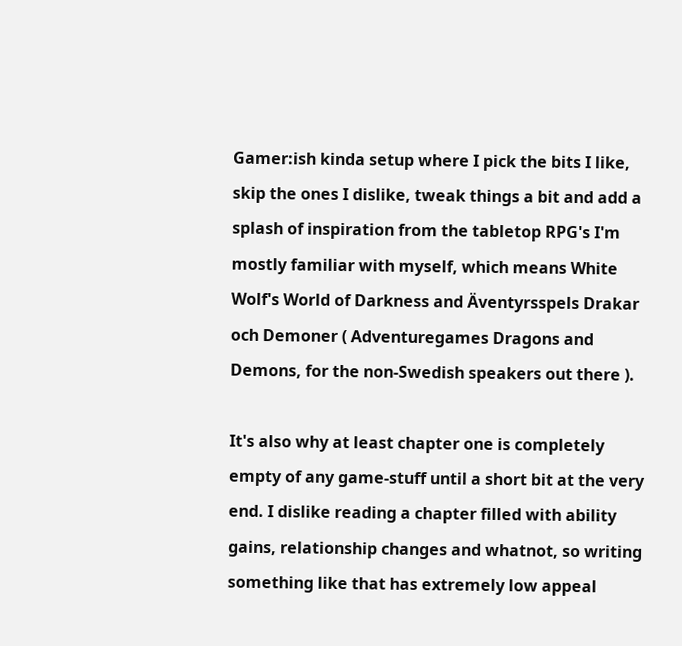Gamer:ish kinda setup where I pick the bits I like, skip the ones I dislike, tweak things a bit and add a splash of inspiration from the tabletop RPG's I'm mostly familiar with myself, which means White Wolf's World of Darkness and Äventyrsspels Drakar och Demoner ( Adventuregames Dragons and Demons, for the non-Swedish speakers out there ).

It's also why at least chapter one is completely empty of any game-stuff until a short bit at the very end. I dislike reading a chapter filled with ability gains, relationship changes and whatnot, so writing something like that has extremely low appeal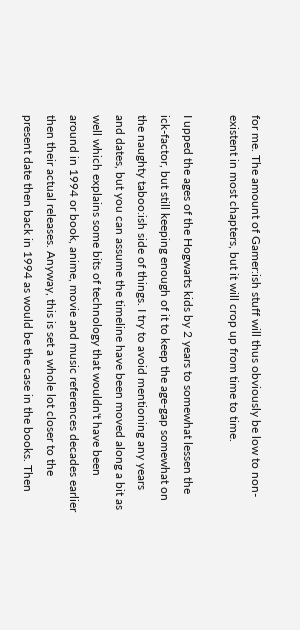for me. The amount of Gamer:ish stuff will thus obviously be low to non-existent in most chapters, but it will crop up from time to time.

I upped the ages of the Hogwarts kids by 2 years to somewhat lessen the ick-factor, but still keeping enough of it to keep the age-gap somewhat on the naughty taboo:ish side of things. I try to avoid mentioning any years and dates, but you can assume the timeline have been moved along a bit as well which explains some bits of technology that wouldn't have been around in 1994 or book, anime, movie and music references decades earlier then their actual releases. Anyway, this is set a whole lot closer to the present date then back in 1994 as would be the case in the books. Then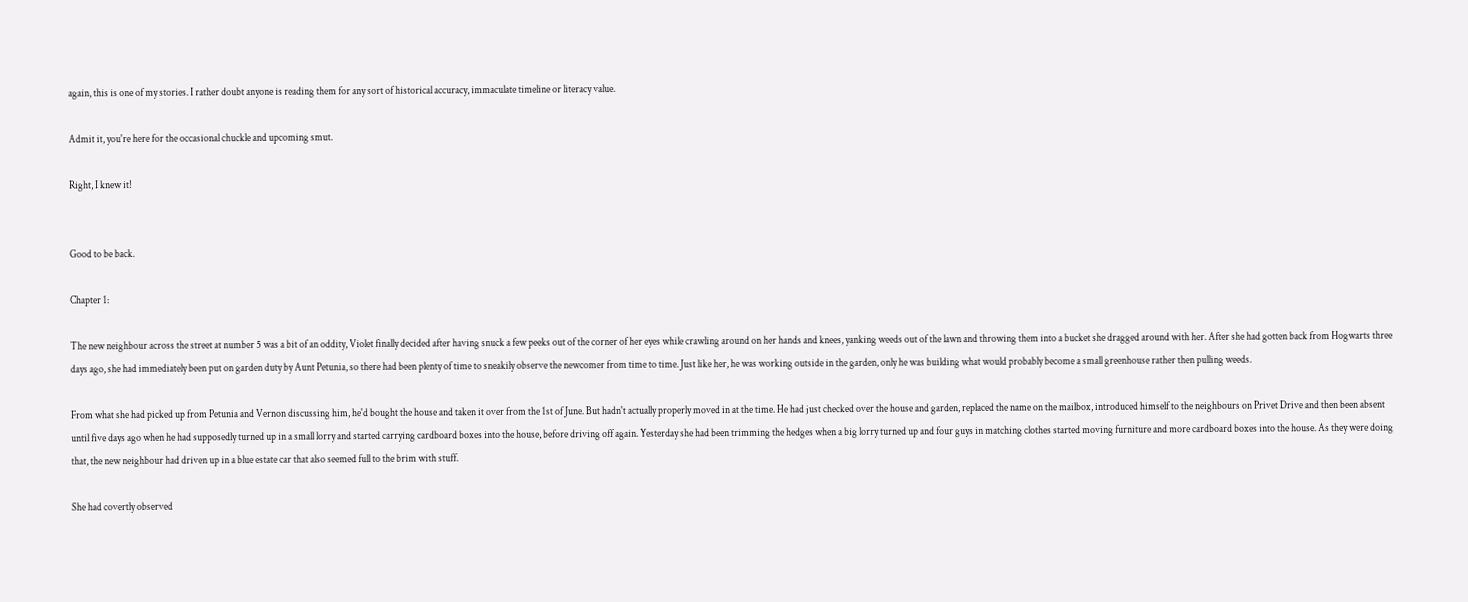again, this is one of my stories. I rather doubt anyone is reading them for any sort of historical accuracy, immaculate timeline or literacy value.

Admit it, you're here for the occasional chuckle and upcoming smut.

Right, I knew it!


Good to be back.

Chapter 1:

The new neighbour across the street at number 5 was a bit of an oddity, Violet finally decided after having snuck a few peeks out of the corner of her eyes while crawling around on her hands and knees, yanking weeds out of the lawn and throwing them into a bucket she dragged around with her. After she had gotten back from Hogwarts three days ago, she had immediately been put on garden duty by Aunt Petunia, so there had been plenty of time to sneakily observe the newcomer from time to time. Just like her, he was working outside in the garden, only he was building what would probably become a small greenhouse rather then pulling weeds.

From what she had picked up from Petunia and Vernon discussing him, he'd bought the house and taken it over from the 1st of June. But hadn't actually properly moved in at the time. He had just checked over the house and garden, replaced the name on the mailbox, introduced himself to the neighbours on Privet Drive and then been absent until five days ago when he had supposedly turned up in a small lorry and started carrying cardboard boxes into the house, before driving off again. Yesterday she had been trimming the hedges when a big lorry turned up and four guys in matching clothes started moving furniture and more cardboard boxes into the house. As they were doing that, the new neighbour had driven up in a blue estate car that also seemed full to the brim with stuff.

She had covertly observed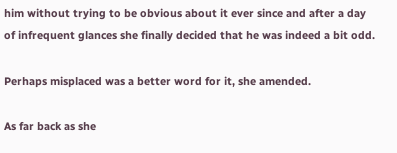him without trying to be obvious about it ever since and after a day of infrequent glances she finally decided that he was indeed a bit odd.

Perhaps misplaced was a better word for it, she amended.

As far back as she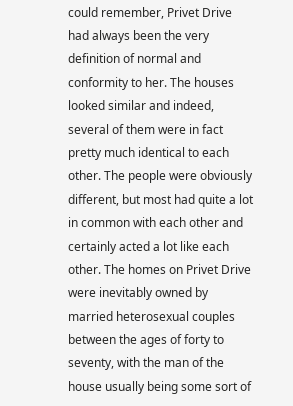could remember, Privet Drive had always been the very definition of normal and conformity to her. The houses looked similar and indeed, several of them were in fact pretty much identical to each other. The people were obviously different, but most had quite a lot in common with each other and certainly acted a lot like each other. The homes on Privet Drive were inevitably owned by married heterosexual couples between the ages of forty to seventy, with the man of the house usually being some sort of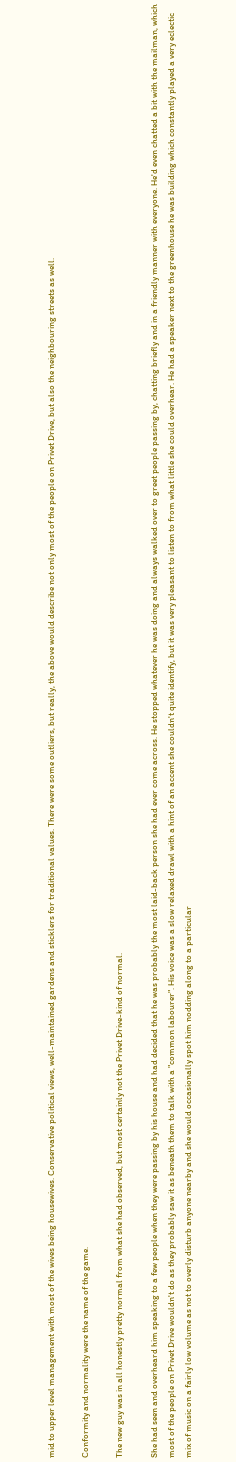mid to upper level management with most of the wives being housewives. Conservative political views, well-maintained gardens and sticklers for traditional values. There were some outliers, but really, the above would describe not only most of the people on Privet Drive, but also the neighbouring streets as well.

Conformity and normality were the name of the game.

The new guy was in all honestly pretty normal from what she had observed, but most certainly not the Privet Drive-kind of normal.

She had seen and overheard him speaking to a few people when they were passing by his house and had decided that he was probably the most laid-back person she had ever come across. He stopped whatever he was doing and always walked over to greet people passing by, chatting briefly and in a friendly manner with everyone. He'd even chatted a bit with the mailman, which most of the people on Privet Drive wouldn't do as they probably saw it as beneath them to talk with a "common labourer". His voice was a slow relaxed drawl with a hint of an accent she couldn't quite identify, but it was very pleasant to listen to from what little she could overhear. He had a speaker next to the greenhouse he was building which constantly played a very eclectic mix of music on a fairly low volume as not to overly disturb anyone nearby and she would occasionally spot him nodding along to a particular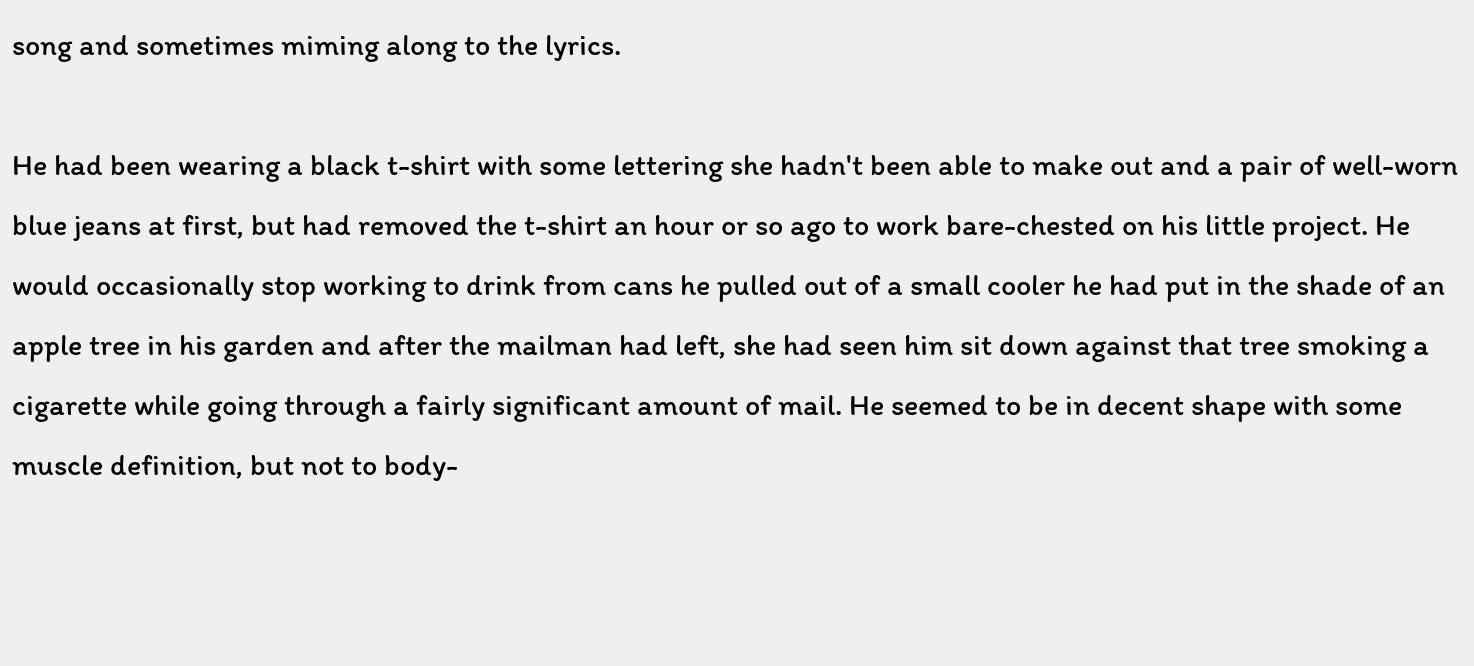song and sometimes miming along to the lyrics.

He had been wearing a black t-shirt with some lettering she hadn't been able to make out and a pair of well-worn blue jeans at first, but had removed the t-shirt an hour or so ago to work bare-chested on his little project. He would occasionally stop working to drink from cans he pulled out of a small cooler he had put in the shade of an apple tree in his garden and after the mailman had left, she had seen him sit down against that tree smoking a cigarette while going through a fairly significant amount of mail. He seemed to be in decent shape with some muscle definition, but not to body-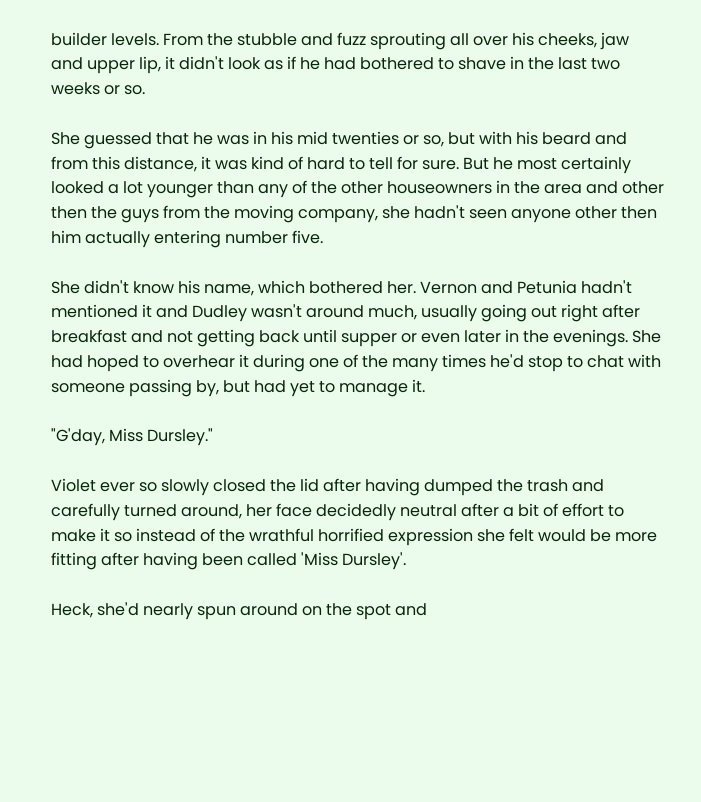builder levels. From the stubble and fuzz sprouting all over his cheeks, jaw and upper lip, it didn't look as if he had bothered to shave in the last two weeks or so.

She guessed that he was in his mid twenties or so, but with his beard and from this distance, it was kind of hard to tell for sure. But he most certainly looked a lot younger than any of the other houseowners in the area and other then the guys from the moving company, she hadn't seen anyone other then him actually entering number five.

She didn't know his name, which bothered her. Vernon and Petunia hadn't mentioned it and Dudley wasn't around much, usually going out right after breakfast and not getting back until supper or even later in the evenings. She had hoped to overhear it during one of the many times he'd stop to chat with someone passing by, but had yet to manage it.

"G'day, Miss Dursley."

Violet ever so slowly closed the lid after having dumped the trash and carefully turned around, her face decidedly neutral after a bit of effort to make it so instead of the wrathful horrified expression she felt would be more fitting after having been called 'Miss Dursley'.

Heck, she'd nearly spun around on the spot and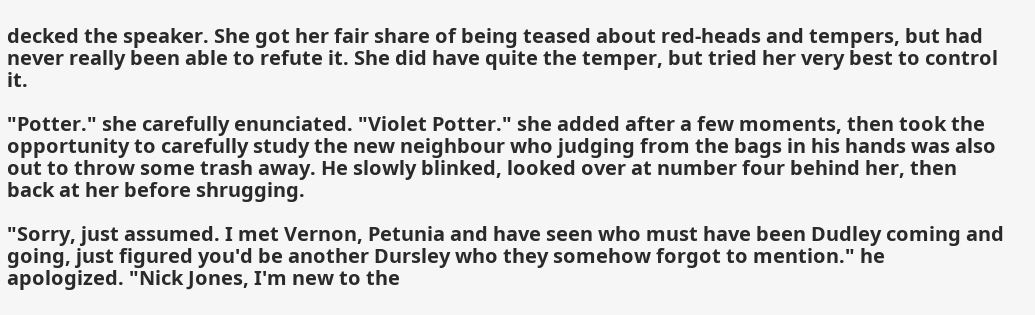decked the speaker. She got her fair share of being teased about red-heads and tempers, but had never really been able to refute it. She did have quite the temper, but tried her very best to control it.

"Potter." she carefully enunciated. "Violet Potter." she added after a few moments, then took the opportunity to carefully study the new neighbour who judging from the bags in his hands was also out to throw some trash away. He slowly blinked, looked over at number four behind her, then back at her before shrugging.

"Sorry, just assumed. I met Vernon, Petunia and have seen who must have been Dudley coming and going, just figured you'd be another Dursley who they somehow forgot to mention." he apologized. "Nick Jones, I'm new to the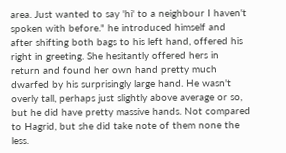area. Just wanted to say 'hi' to a neighbour I haven't spoken with before." he introduced himself and after shifting both bags to his left hand, offered his right in greeting. She hesitantly offered hers in return and found her own hand pretty much dwarfed by his surprisingly large hand. He wasn't overly tall, perhaps just slightly above average or so, but he did have pretty massive hands. Not compared to Hagrid, but she did take note of them none the less.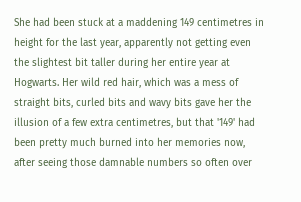She had been stuck at a maddening 149 centimetres in height for the last year, apparently not getting even the slightest bit taller during her entire year at Hogwarts. Her wild red hair, which was a mess of straight bits, curled bits and wavy bits gave her the illusion of a few extra centimetres, but that '149' had been pretty much burned into her memories now, after seeing those damnable numbers so often over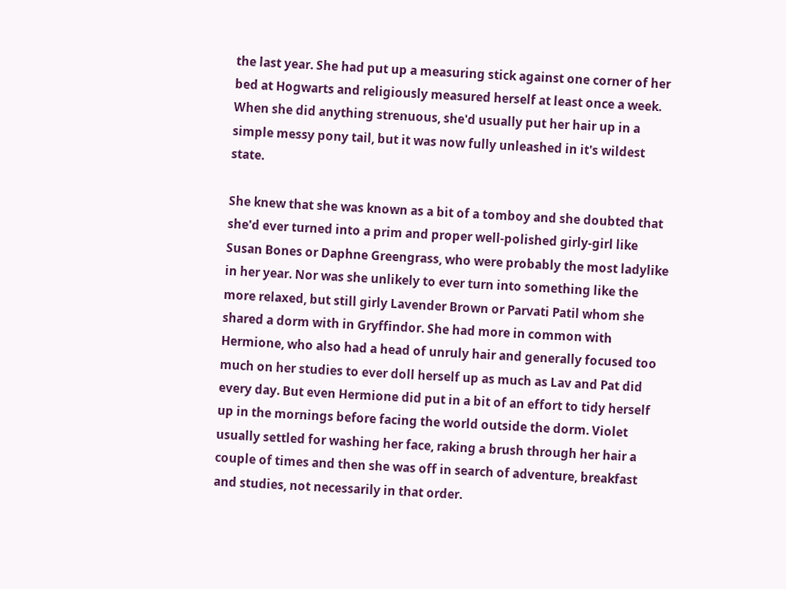the last year. She had put up a measuring stick against one corner of her bed at Hogwarts and religiously measured herself at least once a week. When she did anything strenuous, she'd usually put her hair up in a simple messy pony tail, but it was now fully unleashed in it's wildest state.

She knew that she was known as a bit of a tomboy and she doubted that she'd ever turned into a prim and proper well-polished girly-girl like Susan Bones or Daphne Greengrass, who were probably the most ladylike in her year. Nor was she unlikely to ever turn into something like the more relaxed, but still girly Lavender Brown or Parvati Patil whom she shared a dorm with in Gryffindor. She had more in common with Hermione, who also had a head of unruly hair and generally focused too much on her studies to ever doll herself up as much as Lav and Pat did every day. But even Hermione did put in a bit of an effort to tidy herself up in the mornings before facing the world outside the dorm. Violet usually settled for washing her face, raking a brush through her hair a couple of times and then she was off in search of adventure, breakfast and studies, not necessarily in that order.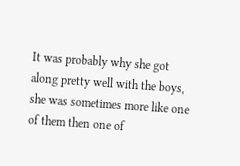It was probably why she got along pretty well with the boys, she was sometimes more like one of them then one of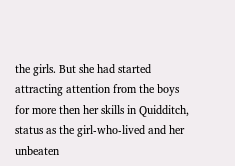the girls. But she had started attracting attention from the boys for more then her skills in Quidditch, status as the girl-who-lived and her unbeaten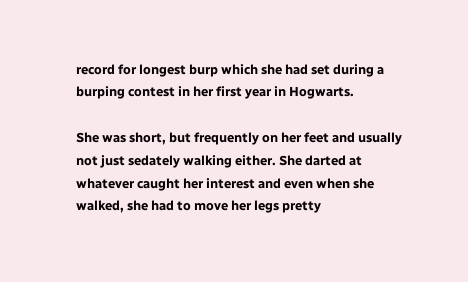record for longest burp which she had set during a burping contest in her first year in Hogwarts.

She was short, but frequently on her feet and usually not just sedately walking either. She darted at whatever caught her interest and even when she walked, she had to move her legs pretty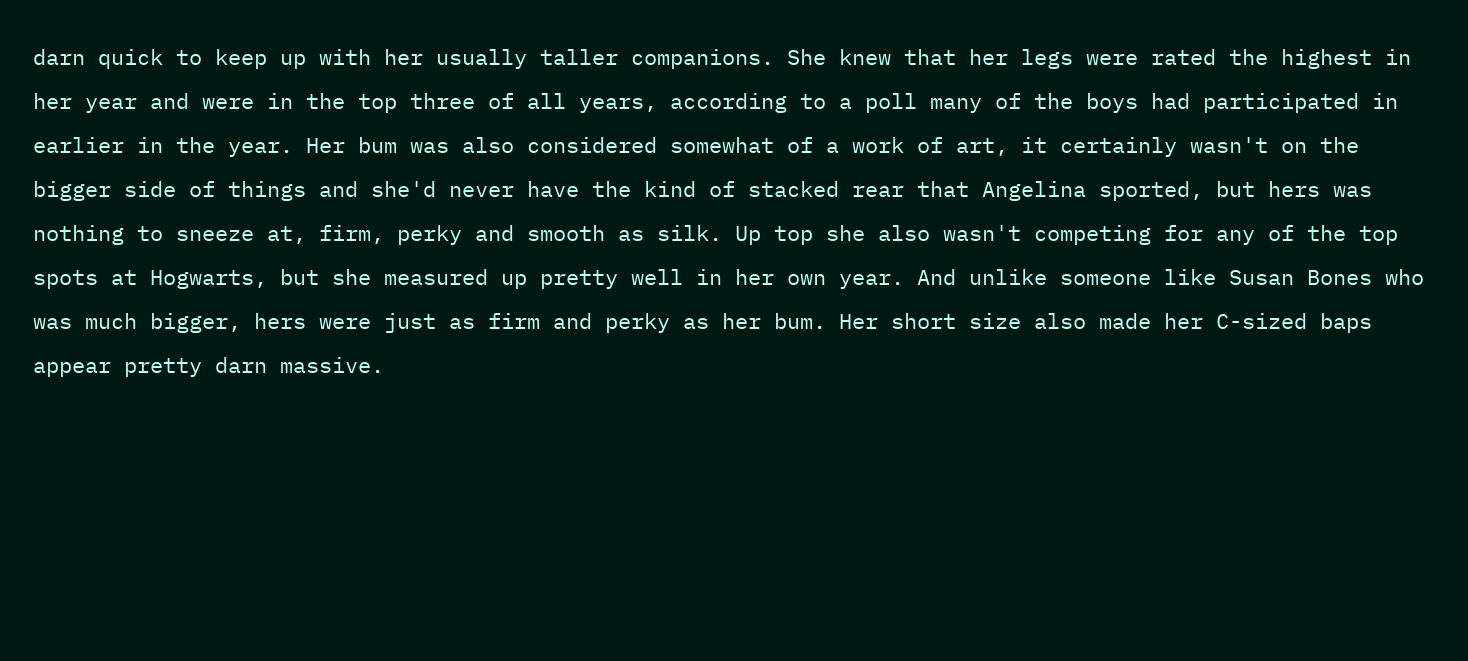darn quick to keep up with her usually taller companions. She knew that her legs were rated the highest in her year and were in the top three of all years, according to a poll many of the boys had participated in earlier in the year. Her bum was also considered somewhat of a work of art, it certainly wasn't on the bigger side of things and she'd never have the kind of stacked rear that Angelina sported, but hers was nothing to sneeze at, firm, perky and smooth as silk. Up top she also wasn't competing for any of the top spots at Hogwarts, but she measured up pretty well in her own year. And unlike someone like Susan Bones who was much bigger, hers were just as firm and perky as her bum. Her short size also made her C-sized baps appear pretty darn massive.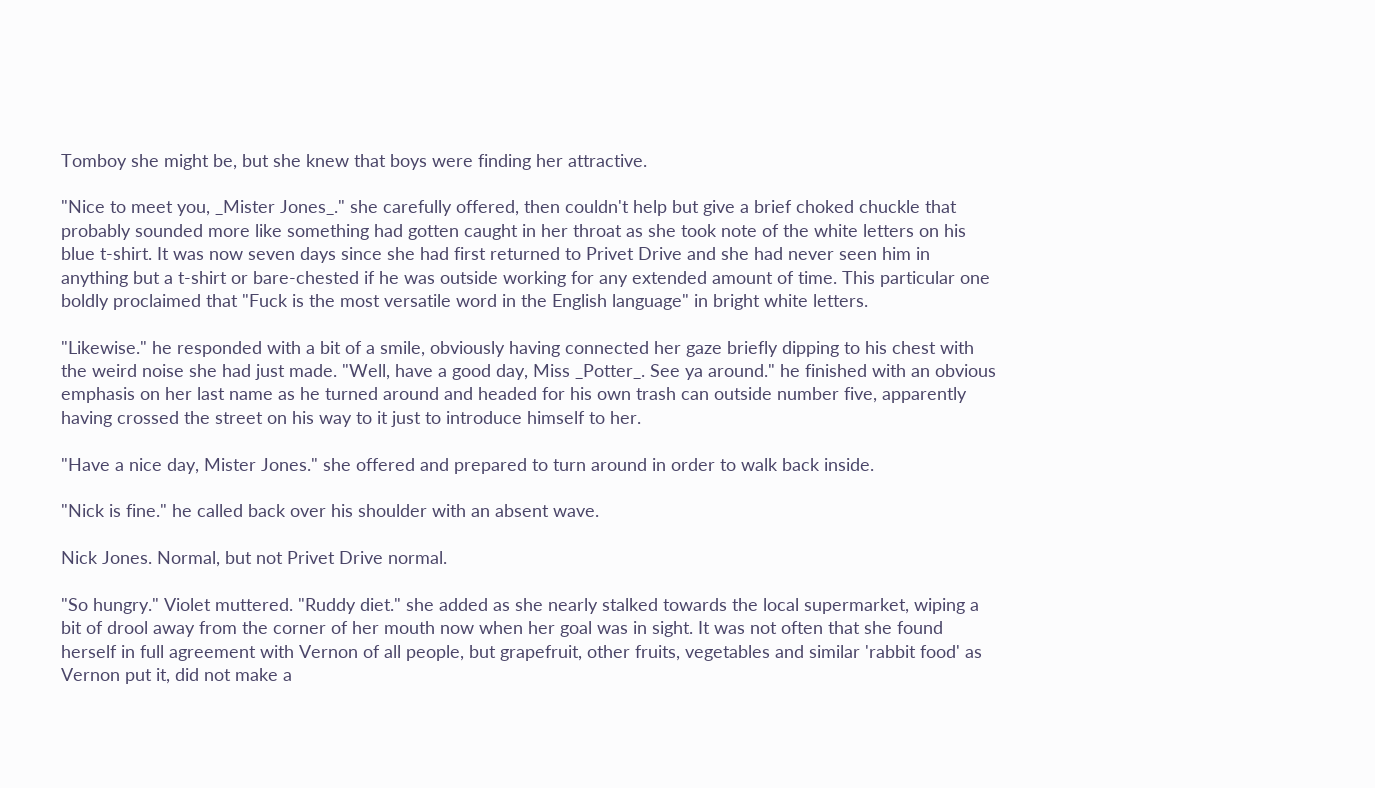Tomboy she might be, but she knew that boys were finding her attractive.

"Nice to meet you, _Mister Jones_." she carefully offered, then couldn't help but give a brief choked chuckle that probably sounded more like something had gotten caught in her throat as she took note of the white letters on his blue t-shirt. It was now seven days since she had first returned to Privet Drive and she had never seen him in anything but a t-shirt or bare-chested if he was outside working for any extended amount of time. This particular one boldly proclaimed that "Fuck is the most versatile word in the English language" in bright white letters.

"Likewise." he responded with a bit of a smile, obviously having connected her gaze briefly dipping to his chest with the weird noise she had just made. "Well, have a good day, Miss _Potter_. See ya around." he finished with an obvious emphasis on her last name as he turned around and headed for his own trash can outside number five, apparently having crossed the street on his way to it just to introduce himself to her.

"Have a nice day, Mister Jones." she offered and prepared to turn around in order to walk back inside.

"Nick is fine." he called back over his shoulder with an absent wave.

Nick Jones. Normal, but not Privet Drive normal.

"So hungry." Violet muttered. "Ruddy diet." she added as she nearly stalked towards the local supermarket, wiping a bit of drool away from the corner of her mouth now when her goal was in sight. It was not often that she found herself in full agreement with Vernon of all people, but grapefruit, other fruits, vegetables and similar 'rabbit food' as Vernon put it, did not make a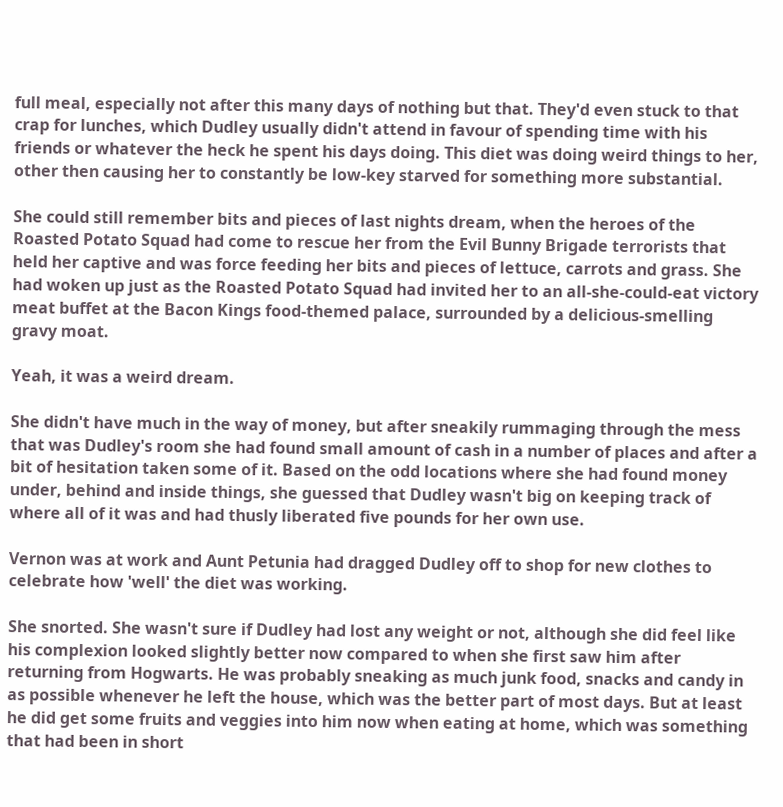full meal, especially not after this many days of nothing but that. They'd even stuck to that crap for lunches, which Dudley usually didn't attend in favour of spending time with his friends or whatever the heck he spent his days doing. This diet was doing weird things to her, other then causing her to constantly be low-key starved for something more substantial.

She could still remember bits and pieces of last nights dream, when the heroes of the Roasted Potato Squad had come to rescue her from the Evil Bunny Brigade terrorists that held her captive and was force feeding her bits and pieces of lettuce, carrots and grass. She had woken up just as the Roasted Potato Squad had invited her to an all-she-could-eat victory meat buffet at the Bacon Kings food-themed palace, surrounded by a delicious-smelling gravy moat.

Yeah, it was a weird dream.

She didn't have much in the way of money, but after sneakily rummaging through the mess that was Dudley's room she had found small amount of cash in a number of places and after a bit of hesitation taken some of it. Based on the odd locations where she had found money under, behind and inside things, she guessed that Dudley wasn't big on keeping track of where all of it was and had thusly liberated five pounds for her own use.

Vernon was at work and Aunt Petunia had dragged Dudley off to shop for new clothes to celebrate how 'well' the diet was working.

She snorted. She wasn't sure if Dudley had lost any weight or not, although she did feel like his complexion looked slightly better now compared to when she first saw him after returning from Hogwarts. He was probably sneaking as much junk food, snacks and candy in as possible whenever he left the house, which was the better part of most days. But at least he did get some fruits and veggies into him now when eating at home, which was something that had been in short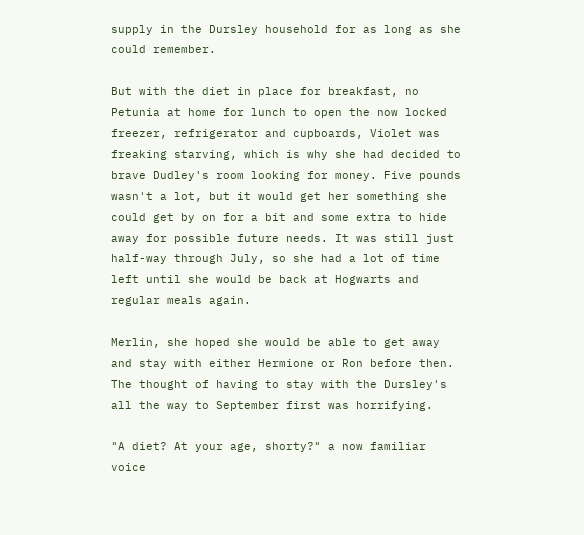supply in the Dursley household for as long as she could remember.

But with the diet in place for breakfast, no Petunia at home for lunch to open the now locked freezer, refrigerator and cupboards, Violet was freaking starving, which is why she had decided to brave Dudley's room looking for money. Five pounds wasn't a lot, but it would get her something she could get by on for a bit and some extra to hide away for possible future needs. It was still just half-way through July, so she had a lot of time left until she would be back at Hogwarts and regular meals again.

Merlin, she hoped she would be able to get away and stay with either Hermione or Ron before then. The thought of having to stay with the Dursley's all the way to September first was horrifying.

"A diet? At your age, shorty?" a now familiar voice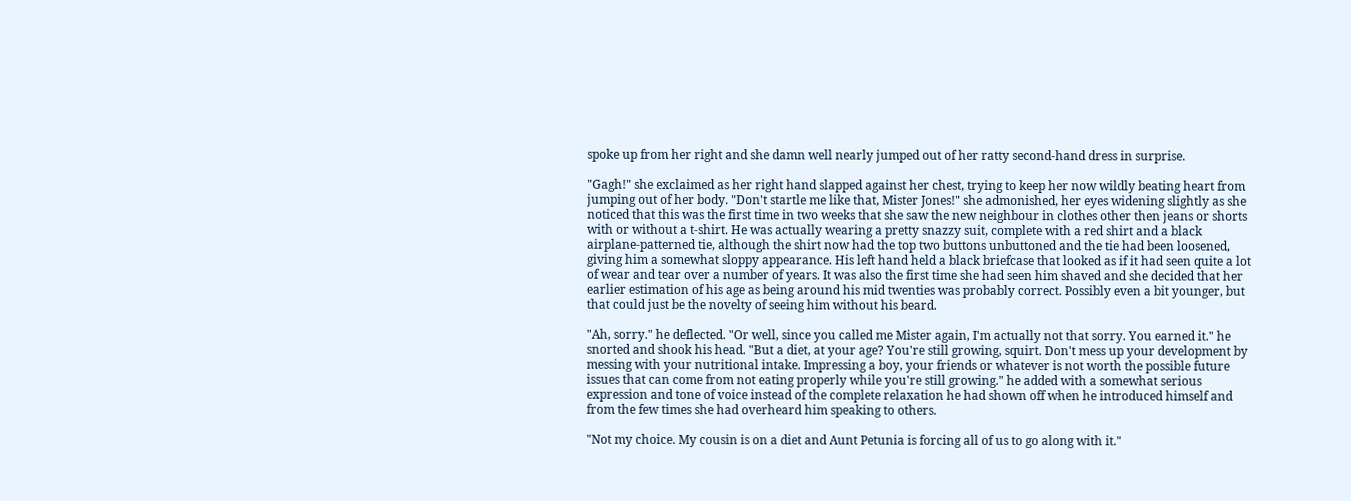spoke up from her right and she damn well nearly jumped out of her ratty second-hand dress in surprise.

"Gagh!" she exclaimed as her right hand slapped against her chest, trying to keep her now wildly beating heart from jumping out of her body. "Don't startle me like that, Mister Jones!" she admonished, her eyes widening slightly as she noticed that this was the first time in two weeks that she saw the new neighbour in clothes other then jeans or shorts with or without a t-shirt. He was actually wearing a pretty snazzy suit, complete with a red shirt and a black airplane-patterned tie, although the shirt now had the top two buttons unbuttoned and the tie had been loosened, giving him a somewhat sloppy appearance. His left hand held a black briefcase that looked as if it had seen quite a lot of wear and tear over a number of years. It was also the first time she had seen him shaved and she decided that her earlier estimation of his age as being around his mid twenties was probably correct. Possibly even a bit younger, but that could just be the novelty of seeing him without his beard.

"Ah, sorry." he deflected. "Or well, since you called me Mister again, I'm actually not that sorry. You earned it." he snorted and shook his head. "But a diet, at your age? You're still growing, squirt. Don't mess up your development by messing with your nutritional intake. Impressing a boy, your friends or whatever is not worth the possible future issues that can come from not eating properly while you're still growing." he added with a somewhat serious expression and tone of voice instead of the complete relaxation he had shown off when he introduced himself and from the few times she had overheard him speaking to others.

"Not my choice. My cousin is on a diet and Aunt Petunia is forcing all of us to go along with it."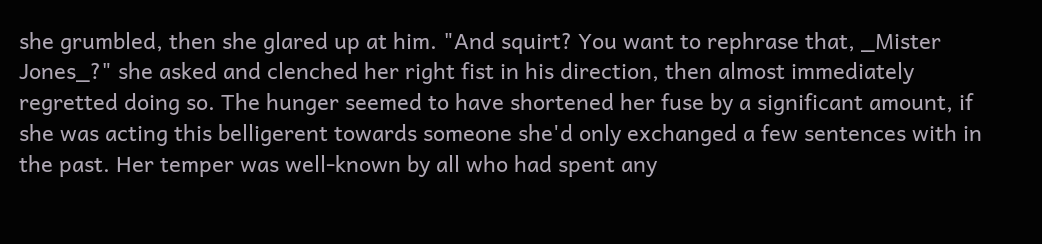she grumbled, then she glared up at him. "And squirt? You want to rephrase that, _Mister Jones_?" she asked and clenched her right fist in his direction, then almost immediately regretted doing so. The hunger seemed to have shortened her fuse by a significant amount, if she was acting this belligerent towards someone she'd only exchanged a few sentences with in the past. Her temper was well-known by all who had spent any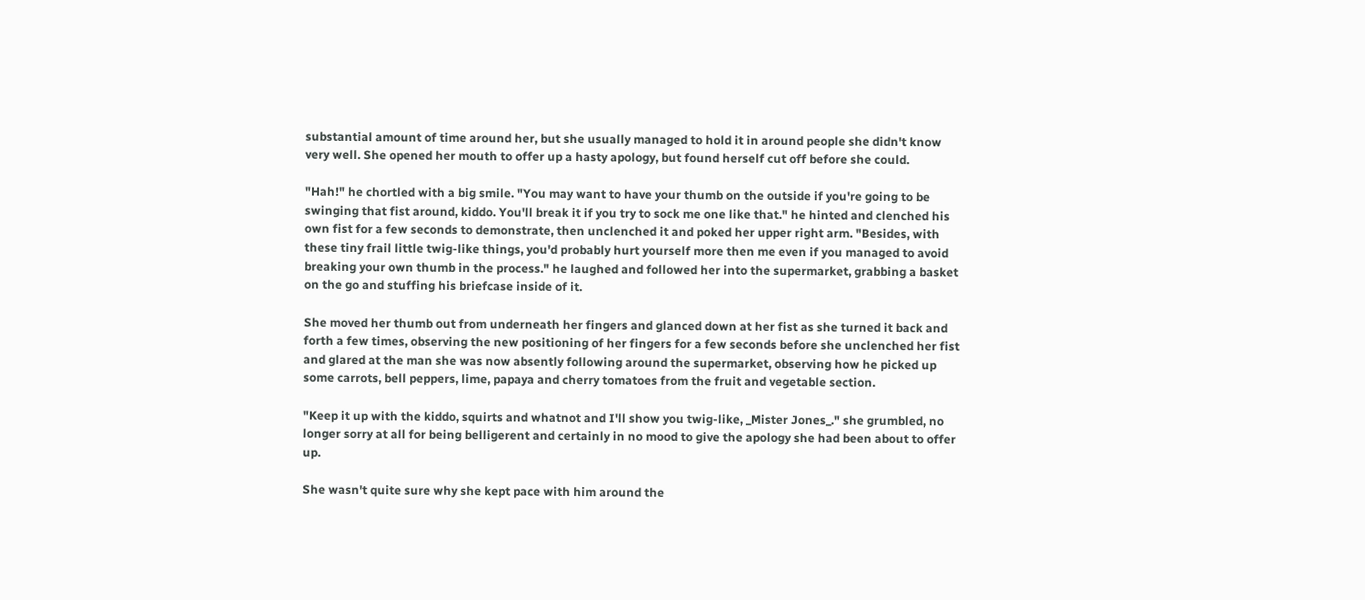substantial amount of time around her, but she usually managed to hold it in around people she didn't know very well. She opened her mouth to offer up a hasty apology, but found herself cut off before she could.

"Hah!" he chortled with a big smile. "You may want to have your thumb on the outside if you're going to be swinging that fist around, kiddo. You'll break it if you try to sock me one like that." he hinted and clenched his own fist for a few seconds to demonstrate, then unclenched it and poked her upper right arm. "Besides, with these tiny frail little twig-like things, you'd probably hurt yourself more then me even if you managed to avoid breaking your own thumb in the process." he laughed and followed her into the supermarket, grabbing a basket on the go and stuffing his briefcase inside of it.

She moved her thumb out from underneath her fingers and glanced down at her fist as she turned it back and forth a few times, observing the new positioning of her fingers for a few seconds before she unclenched her fist and glared at the man she was now absently following around the supermarket, observing how he picked up some carrots, bell peppers, lime, papaya and cherry tomatoes from the fruit and vegetable section.

"Keep it up with the kiddo, squirts and whatnot and I'll show you twig-like, _Mister Jones_." she grumbled, no longer sorry at all for being belligerent and certainly in no mood to give the apology she had been about to offer up.

She wasn't quite sure why she kept pace with him around the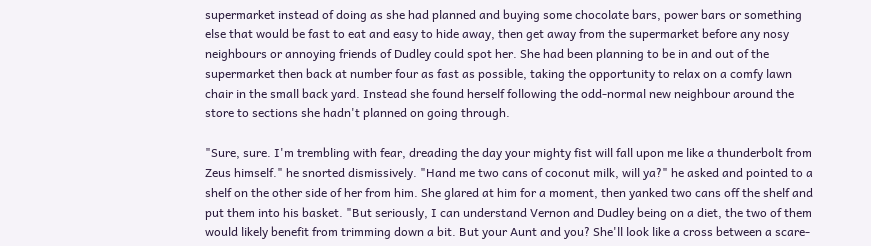supermarket instead of doing as she had planned and buying some chocolate bars, power bars or something else that would be fast to eat and easy to hide away, then get away from the supermarket before any nosy neighbours or annoying friends of Dudley could spot her. She had been planning to be in and out of the supermarket then back at number four as fast as possible, taking the opportunity to relax on a comfy lawn chair in the small back yard. Instead she found herself following the odd-normal new neighbour around the store to sections she hadn't planned on going through.

"Sure, sure. I'm trembling with fear, dreading the day your mighty fist will fall upon me like a thunderbolt from Zeus himself." he snorted dismissively. "Hand me two cans of coconut milk, will ya?" he asked and pointed to a shelf on the other side of her from him. She glared at him for a moment, then yanked two cans off the shelf and put them into his basket. "But seriously, I can understand Vernon and Dudley being on a diet, the two of them would likely benefit from trimming down a bit. But your Aunt and you? She'll look like a cross between a scare-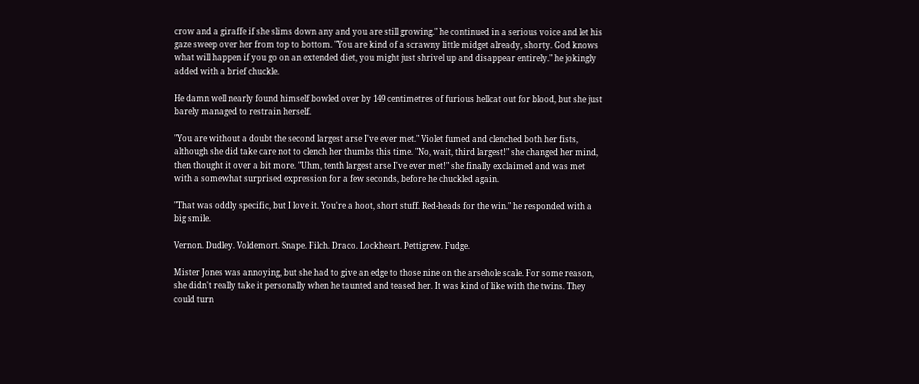crow and a giraffe if she slims down any and you are still growing." he continued in a serious voice and let his gaze sweep over her from top to bottom. "You are kind of a scrawny little midget already, shorty. God knows what will happen if you go on an extended diet, you might just shrivel up and disappear entirely." he jokingly added with a brief chuckle.

He damn well nearly found himself bowled over by 149 centimetres of furious hellcat out for blood, but she just barely managed to restrain herself.

"You are without a doubt the second largest arse I've ever met." Violet fumed and clenched both her fists, although she did take care not to clench her thumbs this time. "No, wait, third largest!" she changed her mind, then thought it over a bit more. "Uhm, tenth largest arse I've ever met!" she finally exclaimed and was met with a somewhat surprised expression for a few seconds, before he chuckled again.

"That was oddly specific, but I love it. You're a hoot, short stuff. Red-heads for the win." he responded with a big smile.

Vernon. Dudley. Voldemort. Snape. Filch. Draco. Lockheart. Pettigrew. Fudge.

Mister Jones was annoying, but she had to give an edge to those nine on the arsehole scale. For some reason, she didn't really take it personally when he taunted and teased her. It was kind of like with the twins. They could turn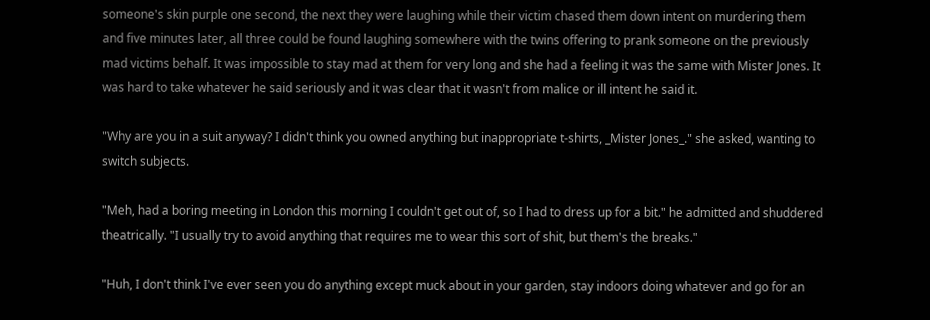someone's skin purple one second, the next they were laughing while their victim chased them down intent on murdering them and five minutes later, all three could be found laughing somewhere with the twins offering to prank someone on the previously mad victims behalf. It was impossible to stay mad at them for very long and she had a feeling it was the same with Mister Jones. It was hard to take whatever he said seriously and it was clear that it wasn't from malice or ill intent he said it.

"Why are you in a suit anyway? I didn't think you owned anything but inappropriate t-shirts, _Mister Jones_." she asked, wanting to switch subjects.

"Meh, had a boring meeting in London this morning I couldn't get out of, so I had to dress up for a bit." he admitted and shuddered theatrically. "I usually try to avoid anything that requires me to wear this sort of shit, but them's the breaks."

"Huh, I don't think I've ever seen you do anything except muck about in your garden, stay indoors doing whatever and go for an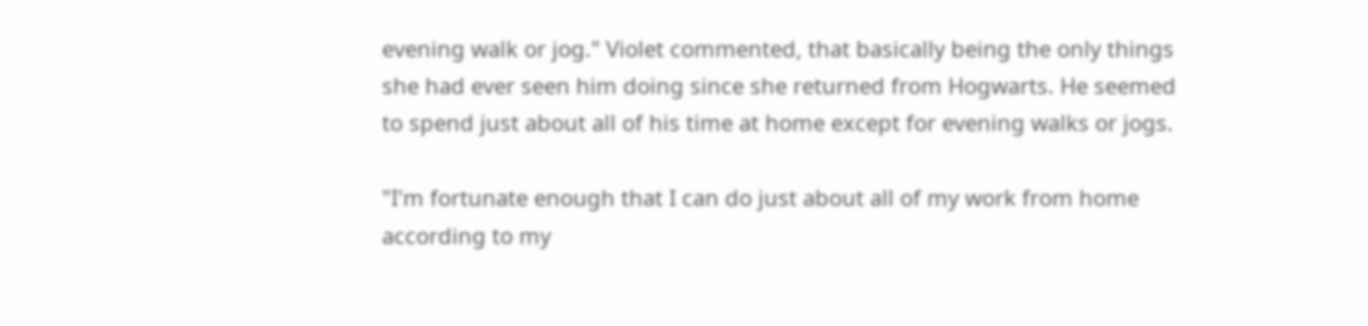evening walk or jog." Violet commented, that basically being the only things she had ever seen him doing since she returned from Hogwarts. He seemed to spend just about all of his time at home except for evening walks or jogs.

"I'm fortunate enough that I can do just about all of my work from home according to my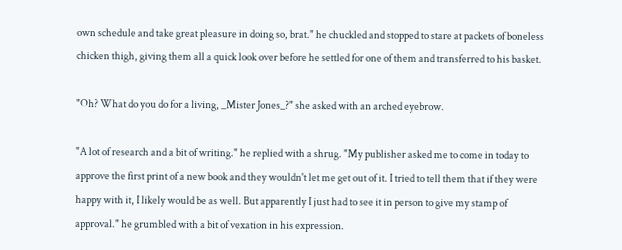own schedule and take great pleasure in doing so, brat." he chuckled and stopped to stare at packets of boneless chicken thigh, giving them all a quick look over before he settled for one of them and transferred to his basket.

"Oh? What do you do for a living, _Mister Jones_?" she asked with an arched eyebrow.

"A lot of research and a bit of writing." he replied with a shrug. "My publisher asked me to come in today to approve the first print of a new book and they wouldn't let me get out of it. I tried to tell them that if they were happy with it, I likely would be as well. But apparently I just had to see it in person to give my stamp of approval." he grumbled with a bit of vexation in his expression.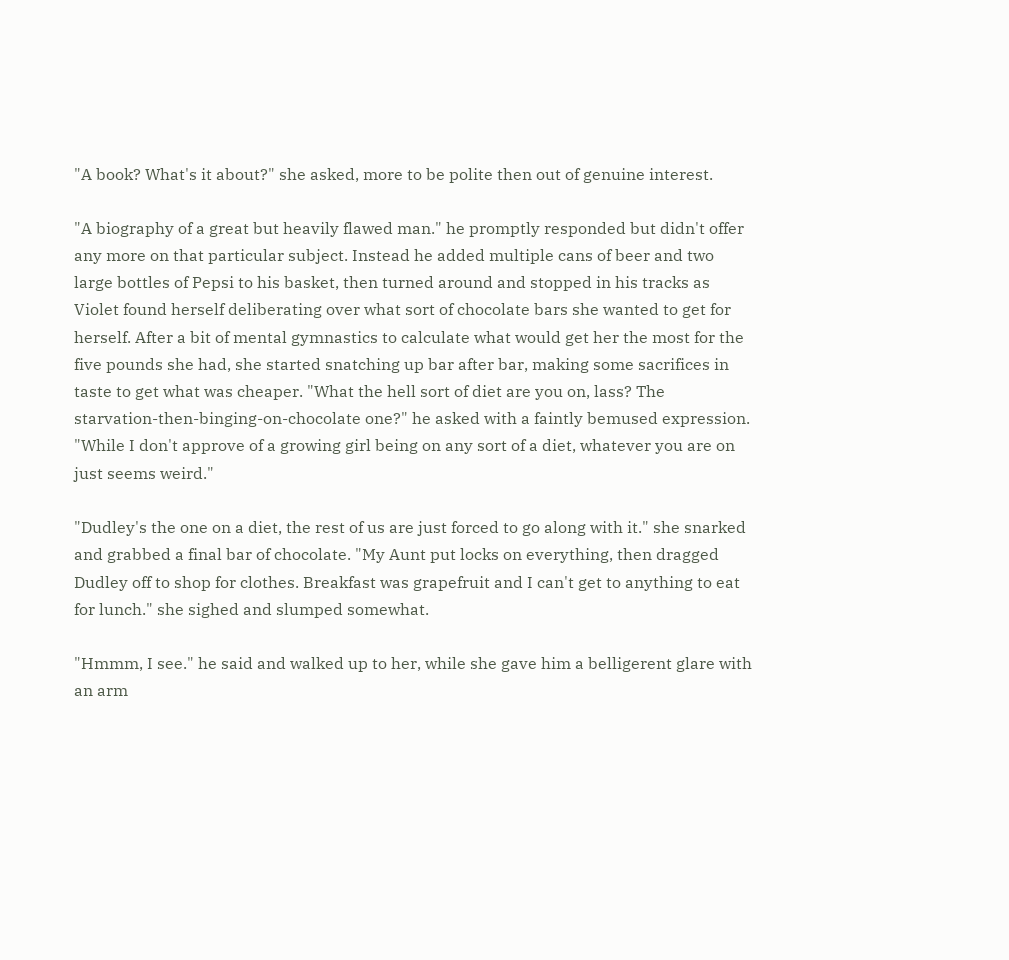"A book? What's it about?" she asked, more to be polite then out of genuine interest.

"A biography of a great but heavily flawed man." he promptly responded but didn't offer any more on that particular subject. Instead he added multiple cans of beer and two large bottles of Pepsi to his basket, then turned around and stopped in his tracks as Violet found herself deliberating over what sort of chocolate bars she wanted to get for herself. After a bit of mental gymnastics to calculate what would get her the most for the five pounds she had, she started snatching up bar after bar, making some sacrifices in taste to get what was cheaper. "What the hell sort of diet are you on, lass? The starvation-then-binging-on-chocolate one?" he asked with a faintly bemused expression. "While I don't approve of a growing girl being on any sort of a diet, whatever you are on just seems weird."

"Dudley's the one on a diet, the rest of us are just forced to go along with it." she snarked and grabbed a final bar of chocolate. "My Aunt put locks on everything, then dragged Dudley off to shop for clothes. Breakfast was grapefruit and I can't get to anything to eat for lunch." she sighed and slumped somewhat.

"Hmmm, I see." he said and walked up to her, while she gave him a belligerent glare with an arm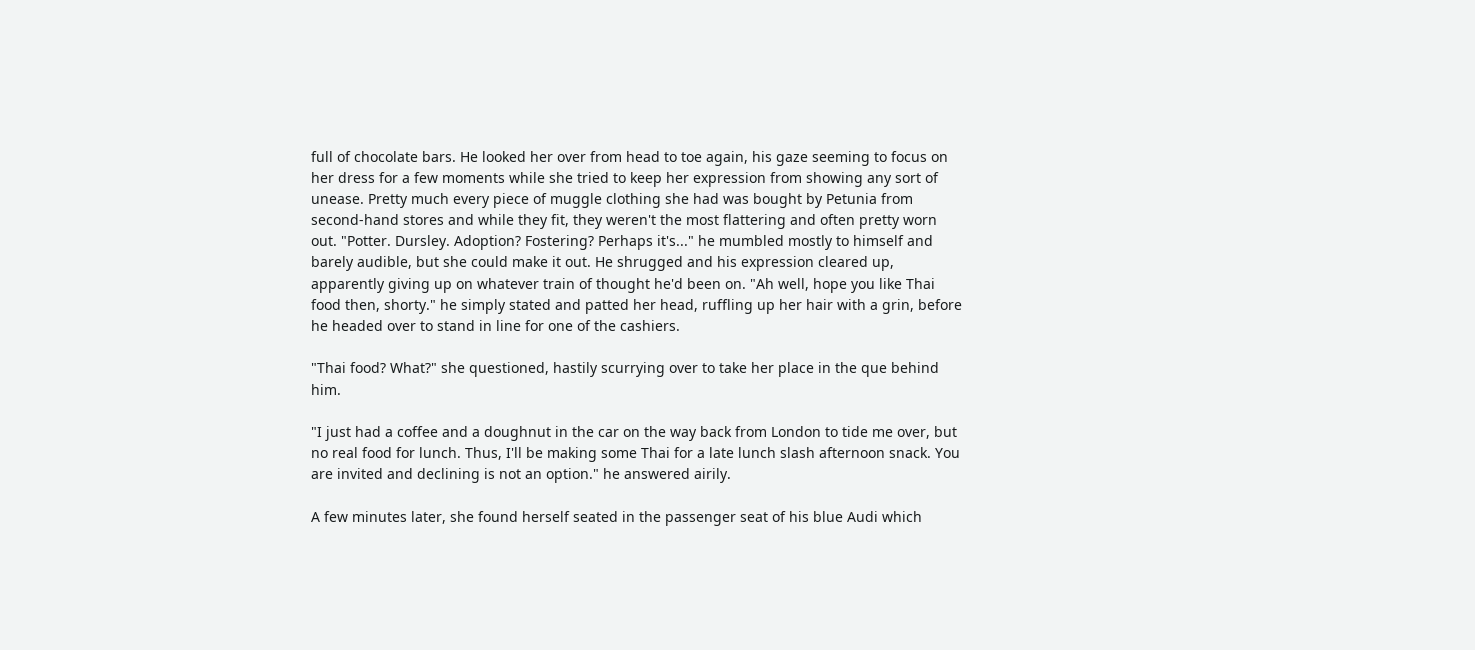full of chocolate bars. He looked her over from head to toe again, his gaze seeming to focus on her dress for a few moments while she tried to keep her expression from showing any sort of unease. Pretty much every piece of muggle clothing she had was bought by Petunia from second-hand stores and while they fit, they weren't the most flattering and often pretty worn out. "Potter. Dursley. Adoption? Fostering? Perhaps it's..." he mumbled mostly to himself and barely audible, but she could make it out. He shrugged and his expression cleared up, apparently giving up on whatever train of thought he'd been on. "Ah well, hope you like Thai food then, shorty." he simply stated and patted her head, ruffling up her hair with a grin, before he headed over to stand in line for one of the cashiers.

"Thai food? What?" she questioned, hastily scurrying over to take her place in the que behind him.

"I just had a coffee and a doughnut in the car on the way back from London to tide me over, but no real food for lunch. Thus, I'll be making some Thai for a late lunch slash afternoon snack. You are invited and declining is not an option." he answered airily.

A few minutes later, she found herself seated in the passenger seat of his blue Audi which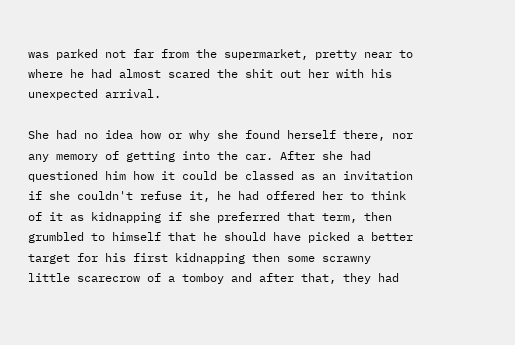was parked not far from the supermarket, pretty near to where he had almost scared the shit out her with his unexpected arrival.

She had no idea how or why she found herself there, nor any memory of getting into the car. After she had questioned him how it could be classed as an invitation if she couldn't refuse it, he had offered her to think of it as kidnapping if she preferred that term, then grumbled to himself that he should have picked a better target for his first kidnapping then some scrawny little scarecrow of a tomboy and after that, they had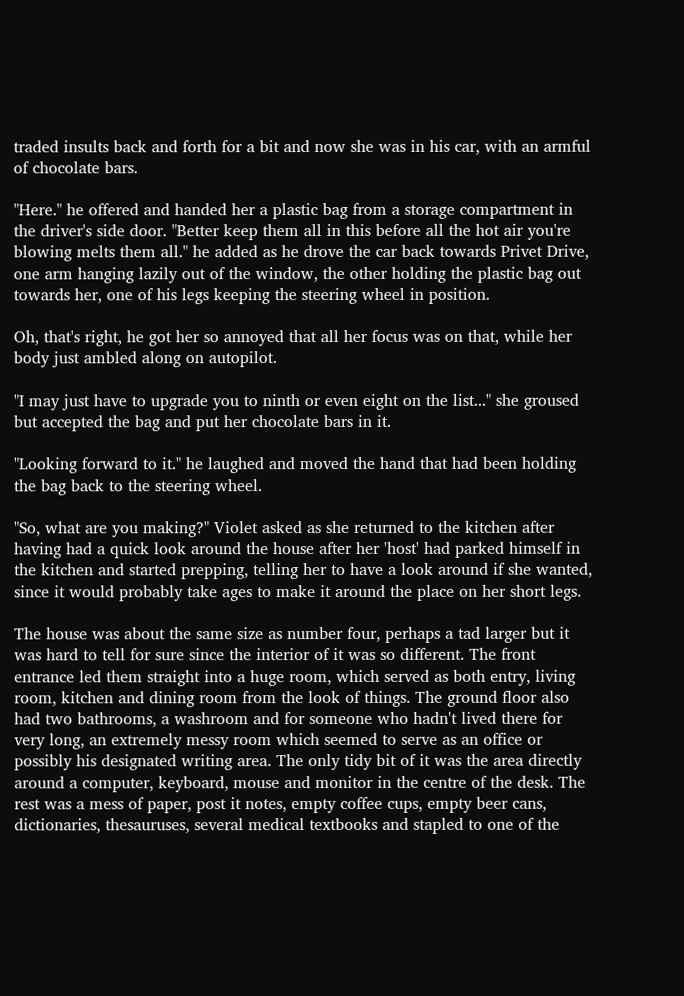traded insults back and forth for a bit and now she was in his car, with an armful of chocolate bars.

"Here." he offered and handed her a plastic bag from a storage compartment in the driver's side door. "Better keep them all in this before all the hot air you're blowing melts them all." he added as he drove the car back towards Privet Drive, one arm hanging lazily out of the window, the other holding the plastic bag out towards her, one of his legs keeping the steering wheel in position.

Oh, that's right, he got her so annoyed that all her focus was on that, while her body just ambled along on autopilot.

"I may just have to upgrade you to ninth or even eight on the list..." she groused but accepted the bag and put her chocolate bars in it.

"Looking forward to it." he laughed and moved the hand that had been holding the bag back to the steering wheel.

"So, what are you making?" Violet asked as she returned to the kitchen after having had a quick look around the house after her 'host' had parked himself in the kitchen and started prepping, telling her to have a look around if she wanted, since it would probably take ages to make it around the place on her short legs.

The house was about the same size as number four, perhaps a tad larger but it was hard to tell for sure since the interior of it was so different. The front entrance led them straight into a huge room, which served as both entry, living room, kitchen and dining room from the look of things. The ground floor also had two bathrooms, a washroom and for someone who hadn't lived there for very long, an extremely messy room which seemed to serve as an office or possibly his designated writing area. The only tidy bit of it was the area directly around a computer, keyboard, mouse and monitor in the centre of the desk. The rest was a mess of paper, post it notes, empty coffee cups, empty beer cans, dictionaries, thesauruses, several medical textbooks and stapled to one of the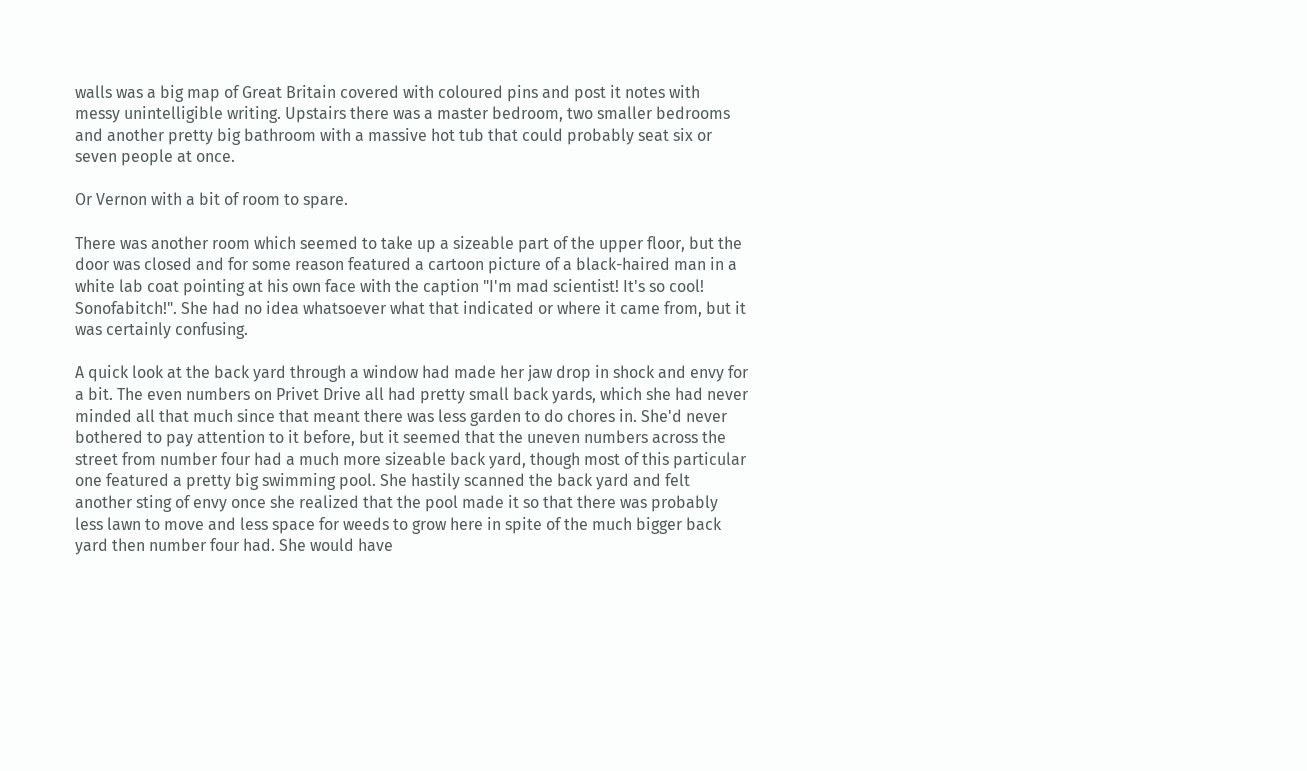walls was a big map of Great Britain covered with coloured pins and post it notes with messy unintelligible writing. Upstairs there was a master bedroom, two smaller bedrooms and another pretty big bathroom with a massive hot tub that could probably seat six or seven people at once.

Or Vernon with a bit of room to spare.

There was another room which seemed to take up a sizeable part of the upper floor, but the door was closed and for some reason featured a cartoon picture of a black-haired man in a white lab coat pointing at his own face with the caption "I'm mad scientist! It's so cool! Sonofabitch!". She had no idea whatsoever what that indicated or where it came from, but it was certainly confusing.

A quick look at the back yard through a window had made her jaw drop in shock and envy for a bit. The even numbers on Privet Drive all had pretty small back yards, which she had never minded all that much since that meant there was less garden to do chores in. She'd never bothered to pay attention to it before, but it seemed that the uneven numbers across the street from number four had a much more sizeable back yard, though most of this particular one featured a pretty big swimming pool. She hastily scanned the back yard and felt another sting of envy once she realized that the pool made it so that there was probably less lawn to move and less space for weeds to grow here in spite of the much bigger back yard then number four had. She would have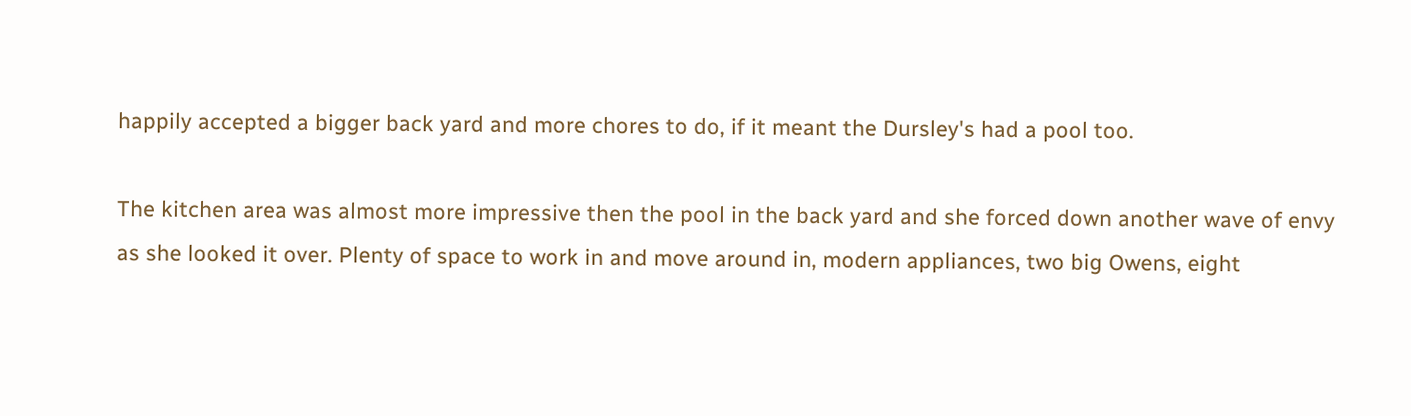happily accepted a bigger back yard and more chores to do, if it meant the Dursley's had a pool too.

The kitchen area was almost more impressive then the pool in the back yard and she forced down another wave of envy as she looked it over. Plenty of space to work in and move around in, modern appliances, two big Owens, eight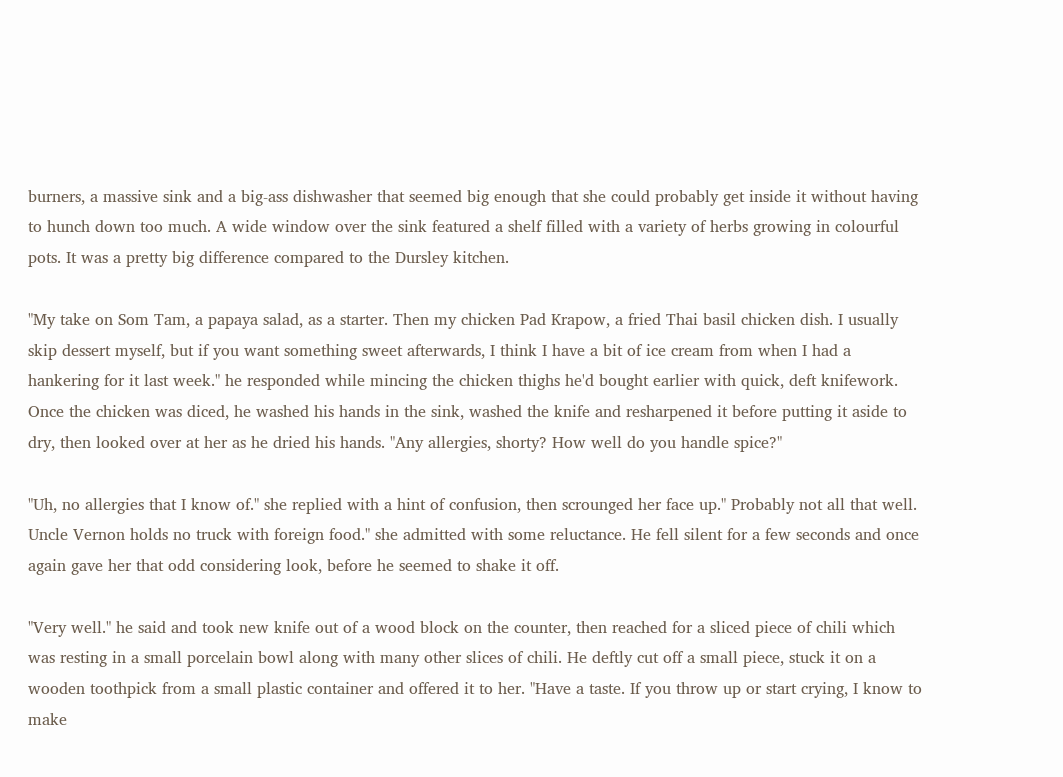burners, a massive sink and a big-ass dishwasher that seemed big enough that she could probably get inside it without having to hunch down too much. A wide window over the sink featured a shelf filled with a variety of herbs growing in colourful pots. It was a pretty big difference compared to the Dursley kitchen.

"My take on Som Tam, a papaya salad, as a starter. Then my chicken Pad Krapow, a fried Thai basil chicken dish. I usually skip dessert myself, but if you want something sweet afterwards, I think I have a bit of ice cream from when I had a hankering for it last week." he responded while mincing the chicken thighs he'd bought earlier with quick, deft knifework. Once the chicken was diced, he washed his hands in the sink, washed the knife and resharpened it before putting it aside to dry, then looked over at her as he dried his hands. "Any allergies, shorty? How well do you handle spice?"

"Uh, no allergies that I know of." she replied with a hint of confusion, then scrounged her face up." Probably not all that well. Uncle Vernon holds no truck with foreign food." she admitted with some reluctance. He fell silent for a few seconds and once again gave her that odd considering look, before he seemed to shake it off.

"Very well." he said and took new knife out of a wood block on the counter, then reached for a sliced piece of chili which was resting in a small porcelain bowl along with many other slices of chili. He deftly cut off a small piece, stuck it on a wooden toothpick from a small plastic container and offered it to her. "Have a taste. If you throw up or start crying, I know to make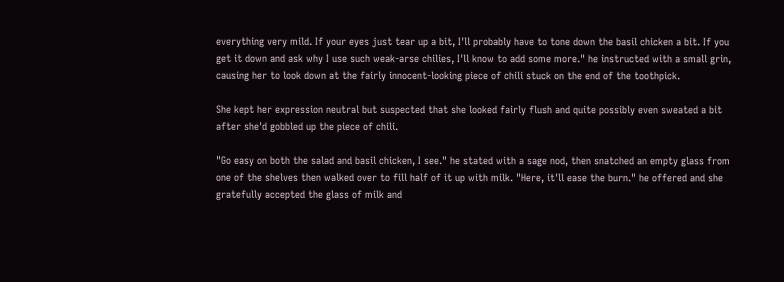everything very mild. If your eyes just tear up a bit, I'll probably have to tone down the basil chicken a bit. If you get it down and ask why I use such weak-arse chilies, I'll know to add some more." he instructed with a small grin, causing her to look down at the fairly innocent-looking piece of chili stuck on the end of the toothpick.

She kept her expression neutral but suspected that she looked fairly flush and quite possibly even sweated a bit after she'd gobbled up the piece of chili.

"Go easy on both the salad and basil chicken, I see." he stated with a sage nod, then snatched an empty glass from one of the shelves then walked over to fill half of it up with milk. "Here, it'll ease the burn." he offered and she gratefully accepted the glass of milk and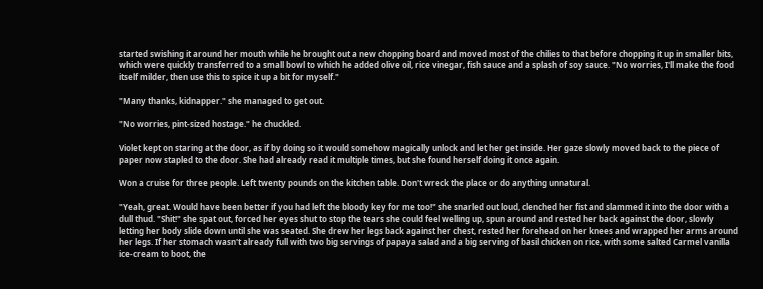started swishing it around her mouth while he brought out a new chopping board and moved most of the chilies to that before chopping it up in smaller bits, which were quickly transferred to a small bowl to which he added olive oil, rice vinegar, fish sauce and a splash of soy sauce. "No worries, I'll make the food itself milder, then use this to spice it up a bit for myself."

"Many thanks, kidnapper." she managed to get out.

"No worries, pint-sized hostage." he chuckled.

Violet kept on staring at the door, as if by doing so it would somehow magically unlock and let her get inside. Her gaze slowly moved back to the piece of paper now stapled to the door. She had already read it multiple times, but she found herself doing it once again.

Won a cruise for three people. Left twenty pounds on the kitchen table. Don't wreck the place or do anything unnatural.

"Yeah, great. Would have been better if you had left the bloody key for me too!" she snarled out loud, clenched her fist and slammed it into the door with a dull thud. "Shit!" she spat out, forced her eyes shut to stop the tears she could feel welling up, spun around and rested her back against the door, slowly letting her body slide down until she was seated. She drew her legs back against her chest, rested her forehead on her knees and wrapped her arms around her legs. If her stomach wasn't already full with two big servings of papaya salad and a big serving of basil chicken on rice, with some salted Carmel vanilla ice-cream to boot, the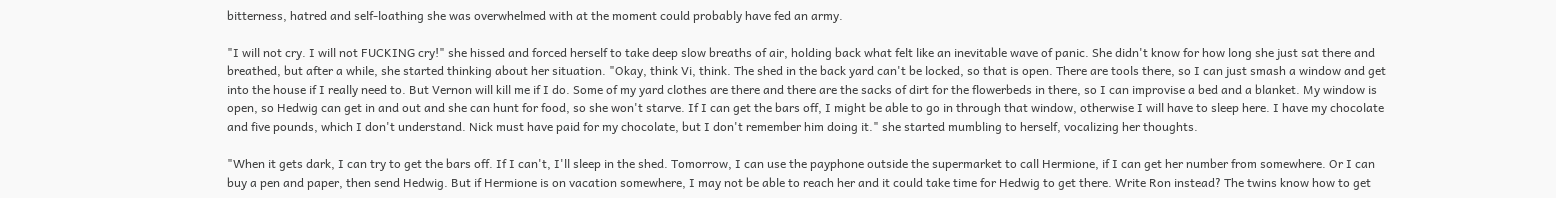bitterness, hatred and self-loathing she was overwhelmed with at the moment could probably have fed an army.

"I will not cry. I will not FUCKING cry!" she hissed and forced herself to take deep slow breaths of air, holding back what felt like an inevitable wave of panic. She didn't know for how long she just sat there and breathed, but after a while, she started thinking about her situation. "Okay, think Vi, think. The shed in the back yard can't be locked, so that is open. There are tools there, so I can just smash a window and get into the house if I really need to. But Vernon will kill me if I do. Some of my yard clothes are there and there are the sacks of dirt for the flowerbeds in there, so I can improvise a bed and a blanket. My window is open, so Hedwig can get in and out and she can hunt for food, so she won't starve. If I can get the bars off, I might be able to go in through that window, otherwise I will have to sleep here. I have my chocolate and five pounds, which I don't understand. Nick must have paid for my chocolate, but I don't remember him doing it." she started mumbling to herself, vocalizing her thoughts.

"When it gets dark, I can try to get the bars off. If I can't, I'll sleep in the shed. Tomorrow, I can use the payphone outside the supermarket to call Hermione, if I can get her number from somewhere. Or I can buy a pen and paper, then send Hedwig. But if Hermione is on vacation somewhere, I may not be able to reach her and it could take time for Hedwig to get there. Write Ron instead? The twins know how to get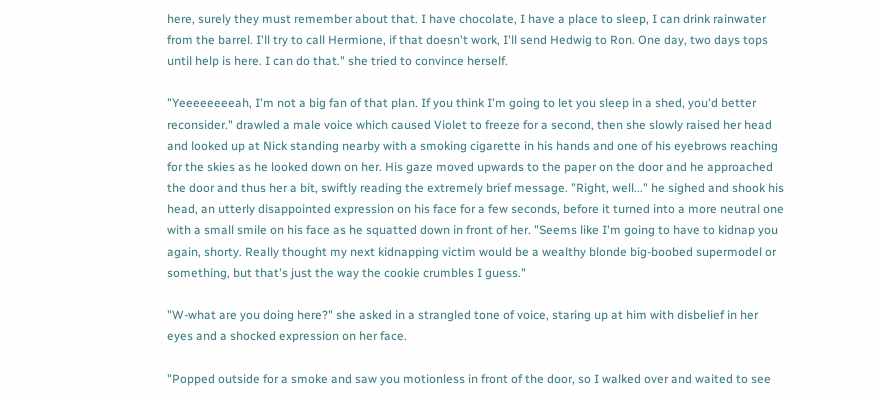here, surely they must remember about that. I have chocolate, I have a place to sleep, I can drink rainwater from the barrel. I'll try to call Hermione, if that doesn't work, I'll send Hedwig to Ron. One day, two days tops until help is here. I can do that." she tried to convince herself.

"Yeeeeeeeeah, I'm not a big fan of that plan. If you think I'm going to let you sleep in a shed, you'd better reconsider." drawled a male voice which caused Violet to freeze for a second, then she slowly raised her head and looked up at Nick standing nearby with a smoking cigarette in his hands and one of his eyebrows reaching for the skies as he looked down on her. His gaze moved upwards to the paper on the door and he approached the door and thus her a bit, swiftly reading the extremely brief message. "Right, well..." he sighed and shook his head, an utterly disappointed expression on his face for a few seconds, before it turned into a more neutral one with a small smile on his face as he squatted down in front of her. "Seems like I'm going to have to kidnap you again, shorty. Really thought my next kidnapping victim would be a wealthy blonde big-boobed supermodel or something, but that's just the way the cookie crumbles I guess."

"W-what are you doing here?" she asked in a strangled tone of voice, staring up at him with disbelief in her eyes and a shocked expression on her face.

"Popped outside for a smoke and saw you motionless in front of the door, so I walked over and waited to see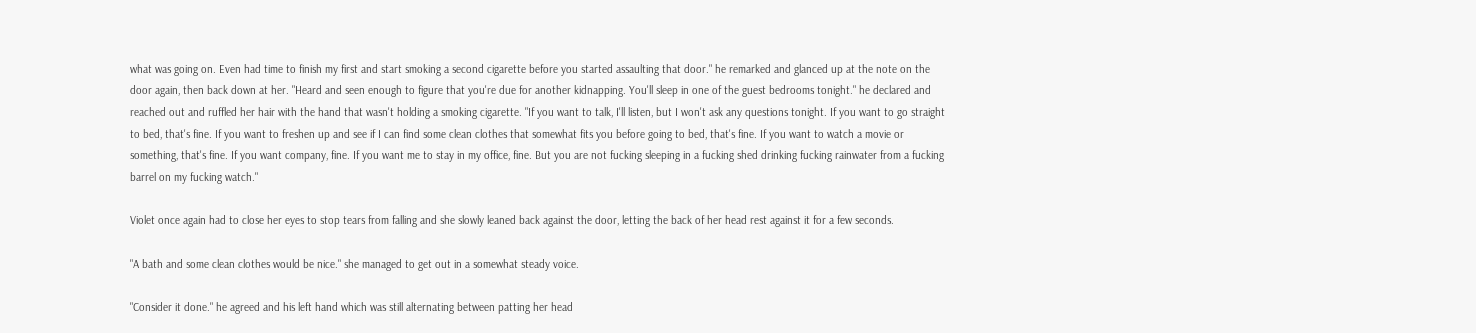what was going on. Even had time to finish my first and start smoking a second cigarette before you started assaulting that door." he remarked and glanced up at the note on the door again, then back down at her. "Heard and seen enough to figure that you're due for another kidnapping. You'll sleep in one of the guest bedrooms tonight." he declared and reached out and ruffled her hair with the hand that wasn't holding a smoking cigarette. "If you want to talk, I'll listen, but I won't ask any questions tonight. If you want to go straight to bed, that's fine. If you want to freshen up and see if I can find some clean clothes that somewhat fits you before going to bed, that's fine. If you want to watch a movie or something, that's fine. If you want company, fine. If you want me to stay in my office, fine. But you are not fucking sleeping in a fucking shed drinking fucking rainwater from a fucking barrel on my fucking watch."

Violet once again had to close her eyes to stop tears from falling and she slowly leaned back against the door, letting the back of her head rest against it for a few seconds.

"A bath and some clean clothes would be nice." she managed to get out in a somewhat steady voice.

"Consider it done." he agreed and his left hand which was still alternating between patting her head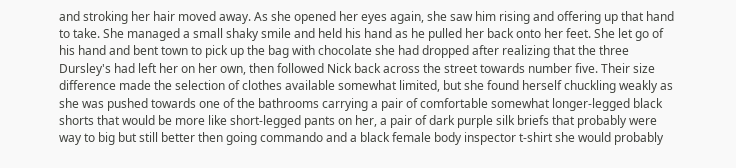and stroking her hair moved away. As she opened her eyes again, she saw him rising and offering up that hand to take. She managed a small shaky smile and held his hand as he pulled her back onto her feet. She let go of his hand and bent town to pick up the bag with chocolate she had dropped after realizing that the three Dursley's had left her on her own, then followed Nick back across the street towards number five. Their size difference made the selection of clothes available somewhat limited, but she found herself chuckling weakly as she was pushed towards one of the bathrooms carrying a pair of comfortable somewhat longer-legged black shorts that would be more like short-legged pants on her, a pair of dark purple silk briefs that probably were way to big but still better then going commando and a black female body inspector t-shirt she would probably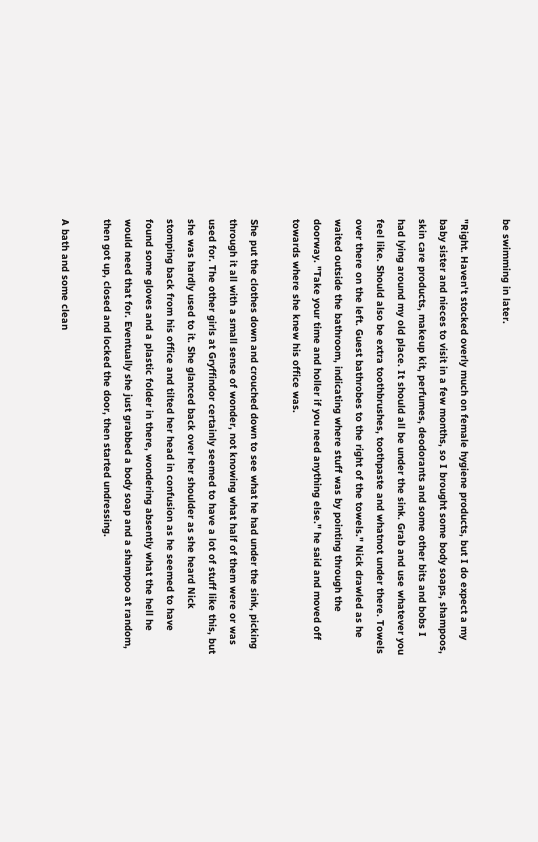be swimming in later.

"Right. Haven't stocked overly much on female hygiene products, but I do expect a my baby sister and nieces to visit in a few months, so I brought some body soaps, shampoos, skin care products, makeup kit, perfumes, deodorants and some other bits and bobs I had lying around my old place. It should all be under the sink. Grab and use whatever you feel like. Should also be extra toothbrushes, toothpaste and whatnot under there. Towels over there on the left. Guest bathrobes to the right of the towels." Nick drawled as he waited outside the bathroom, indicating where stuff was by pointing through the doorway. "Take your time and holler if you need anything else." he said and moved off towards where she knew his office was.

She put the clothes down and crouched down to see what he had under the sink, picking through it all with a small sense of wonder, not knowing what half of them were or was used for. The other girls at Gryffindor certainly seemed to have a lot of stuff like this, but she was hardly used to it. She glanced back over her shoulder as she heard Nick stomping back from his office and tilted her head in confusion as he seemed to have found some gloves and a plastic folder in there, wondering absently what the hell he would need that for. Eventually she just grabbed a body soap and a shampoo at random, then got up, closed and locked the door, then started undressing.

A bath and some clean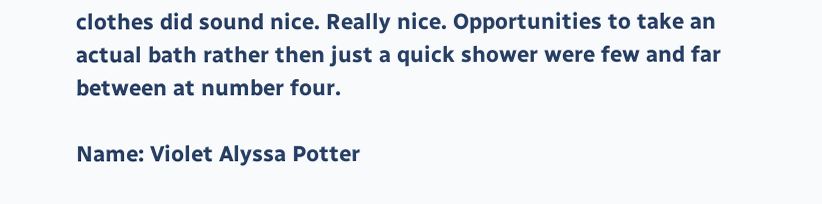clothes did sound nice. Really nice. Opportunities to take an actual bath rather then just a quick shower were few and far between at number four.

Name: Violet Alyssa Potter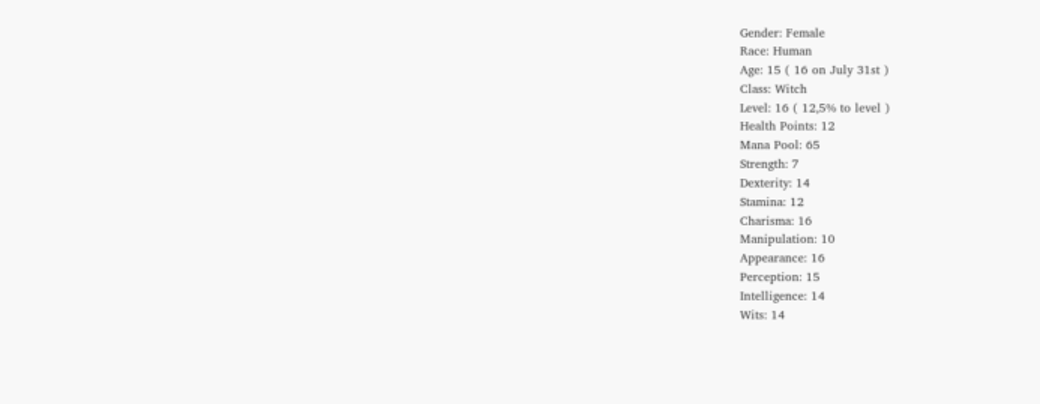Gender: Female
Race: Human
Age: 15 ( 16 on July 31st )
Class: Witch
Level: 16 ( 12,5% to level )
Health Points: 12
Mana Pool: 65
Strength: 7
Dexterity: 14
Stamina: 12
Charisma: 16
Manipulation: 10
Appearance: 16
Perception: 15
Intelligence: 14
Wits: 14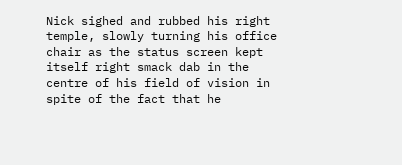Nick sighed and rubbed his right temple, slowly turning his office chair as the status screen kept itself right smack dab in the centre of his field of vision in spite of the fact that he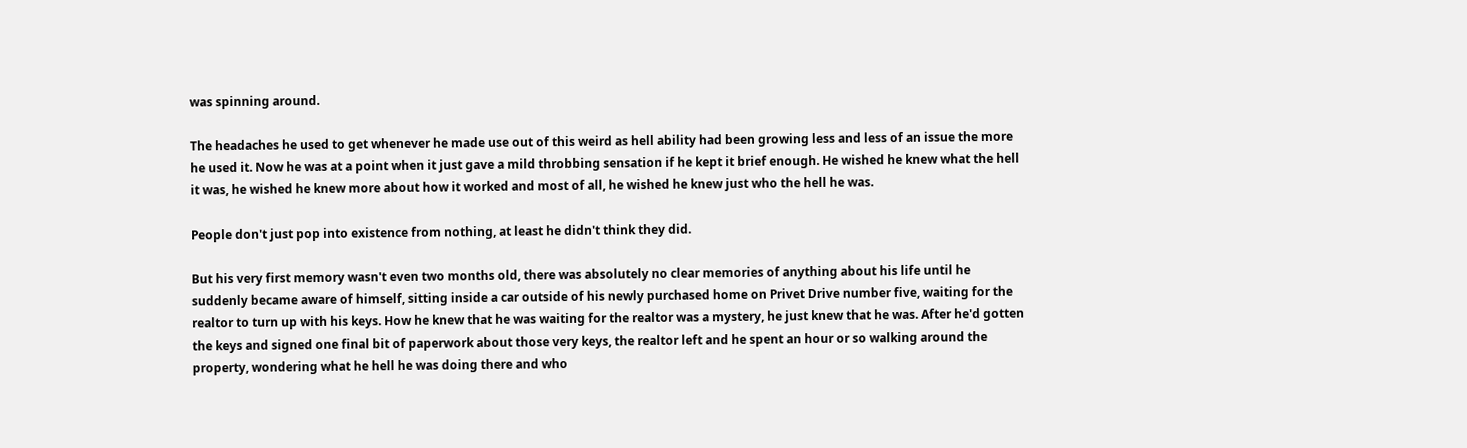was spinning around.

The headaches he used to get whenever he made use out of this weird as hell ability had been growing less and less of an issue the more he used it. Now he was at a point when it just gave a mild throbbing sensation if he kept it brief enough. He wished he knew what the hell it was, he wished he knew more about how it worked and most of all, he wished he knew just who the hell he was.

People don't just pop into existence from nothing, at least he didn't think they did.

But his very first memory wasn't even two months old, there was absolutely no clear memories of anything about his life until he suddenly became aware of himself, sitting inside a car outside of his newly purchased home on Privet Drive number five, waiting for the realtor to turn up with his keys. How he knew that he was waiting for the realtor was a mystery, he just knew that he was. After he'd gotten the keys and signed one final bit of paperwork about those very keys, the realtor left and he spent an hour or so walking around the property, wondering what he hell he was doing there and who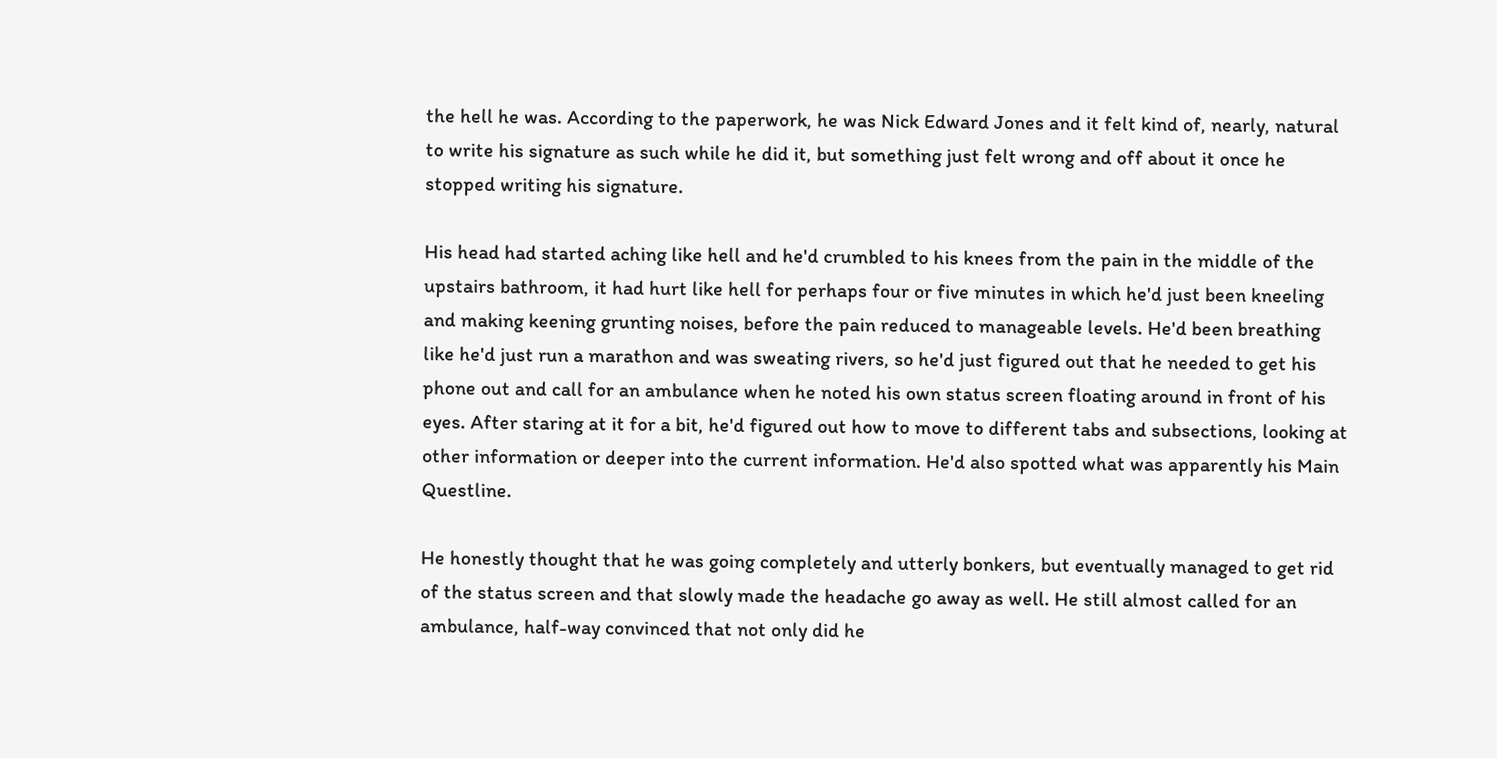the hell he was. According to the paperwork, he was Nick Edward Jones and it felt kind of, nearly, natural to write his signature as such while he did it, but something just felt wrong and off about it once he stopped writing his signature.

His head had started aching like hell and he'd crumbled to his knees from the pain in the middle of the upstairs bathroom, it had hurt like hell for perhaps four or five minutes in which he'd just been kneeling and making keening grunting noises, before the pain reduced to manageable levels. He'd been breathing like he'd just run a marathon and was sweating rivers, so he'd just figured out that he needed to get his phone out and call for an ambulance when he noted his own status screen floating around in front of his eyes. After staring at it for a bit, he'd figured out how to move to different tabs and subsections, looking at other information or deeper into the current information. He'd also spotted what was apparently his Main Questline.

He honestly thought that he was going completely and utterly bonkers, but eventually managed to get rid of the status screen and that slowly made the headache go away as well. He still almost called for an ambulance, half-way convinced that not only did he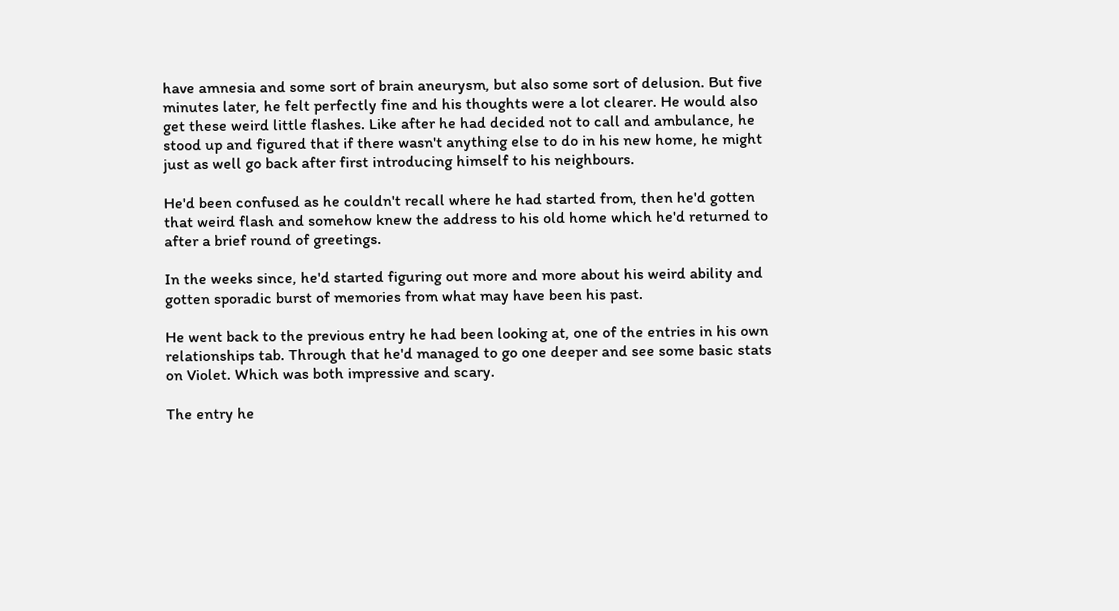have amnesia and some sort of brain aneurysm, but also some sort of delusion. But five minutes later, he felt perfectly fine and his thoughts were a lot clearer. He would also get these weird little flashes. Like after he had decided not to call and ambulance, he stood up and figured that if there wasn't anything else to do in his new home, he might just as well go back after first introducing himself to his neighbours.

He'd been confused as he couldn't recall where he had started from, then he'd gotten that weird flash and somehow knew the address to his old home which he'd returned to after a brief round of greetings.

In the weeks since, he'd started figuring out more and more about his weird ability and gotten sporadic burst of memories from what may have been his past.

He went back to the previous entry he had been looking at, one of the entries in his own relationships tab. Through that he'd managed to go one deeper and see some basic stats on Violet. Which was both impressive and scary.

The entry he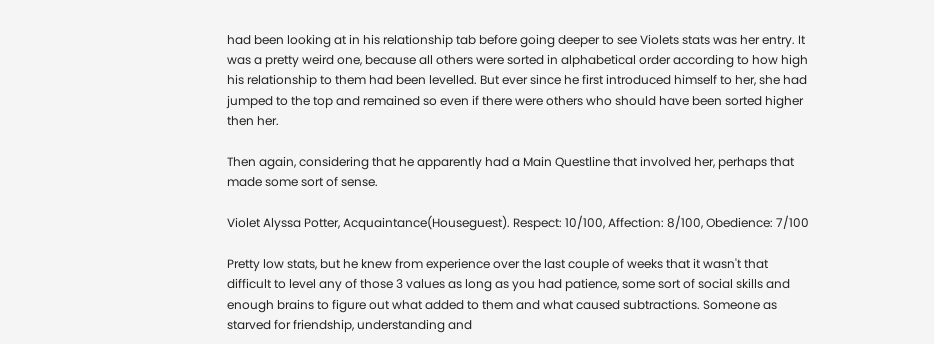had been looking at in his relationship tab before going deeper to see Violets stats was her entry. It was a pretty weird one, because all others were sorted in alphabetical order according to how high his relationship to them had been levelled. But ever since he first introduced himself to her, she had jumped to the top and remained so even if there were others who should have been sorted higher then her.

Then again, considering that he apparently had a Main Questline that involved her, perhaps that made some sort of sense.

Violet Alyssa Potter, Acquaintance(Houseguest). Respect: 10/100, Affection: 8/100, Obedience: 7/100

Pretty low stats, but he knew from experience over the last couple of weeks that it wasn't that difficult to level any of those 3 values as long as you had patience, some sort of social skills and enough brains to figure out what added to them and what caused subtractions. Someone as starved for friendship, understanding and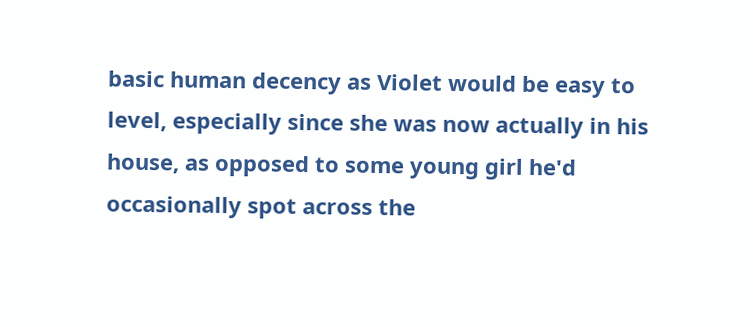basic human decency as Violet would be easy to level, especially since she was now actually in his house, as opposed to some young girl he'd occasionally spot across the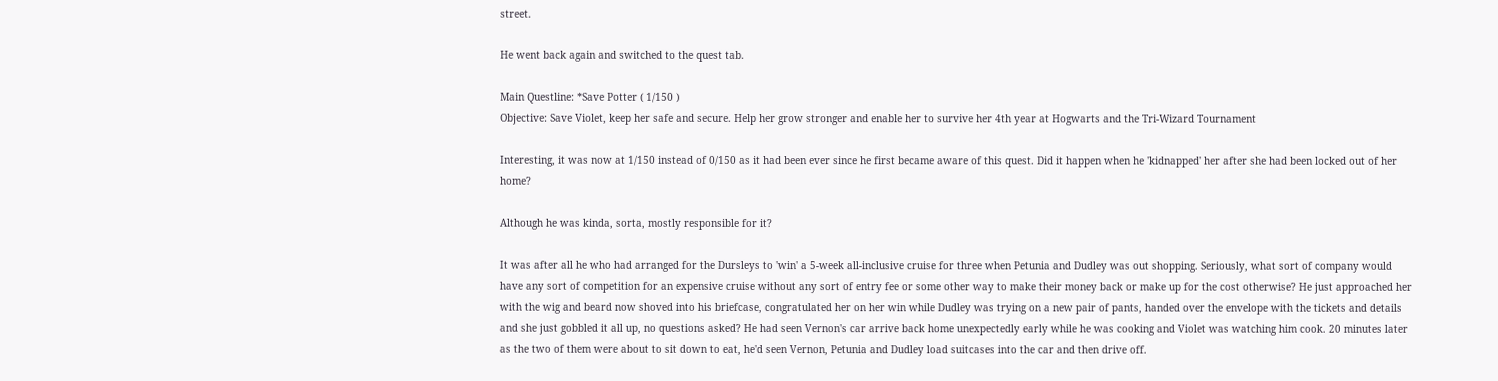street.

He went back again and switched to the quest tab.

Main Questline: *Save Potter ( 1/150 )
Objective: Save Violet, keep her safe and secure. Help her grow stronger and enable her to survive her 4th year at Hogwarts and the Tri-Wizard Tournament

Interesting, it was now at 1/150 instead of 0/150 as it had been ever since he first became aware of this quest. Did it happen when he 'kidnapped' her after she had been locked out of her home?

Although he was kinda, sorta, mostly responsible for it?

It was after all he who had arranged for the Dursleys to 'win' a 5-week all-inclusive cruise for three when Petunia and Dudley was out shopping. Seriously, what sort of company would have any sort of competition for an expensive cruise without any sort of entry fee or some other way to make their money back or make up for the cost otherwise? He just approached her with the wig and beard now shoved into his briefcase, congratulated her on her win while Dudley was trying on a new pair of pants, handed over the envelope with the tickets and details and she just gobbled it all up, no questions asked? He had seen Vernon's car arrive back home unexpectedly early while he was cooking and Violet was watching him cook. 20 minutes later as the two of them were about to sit down to eat, he'd seen Vernon, Petunia and Dudley load suitcases into the car and then drive off.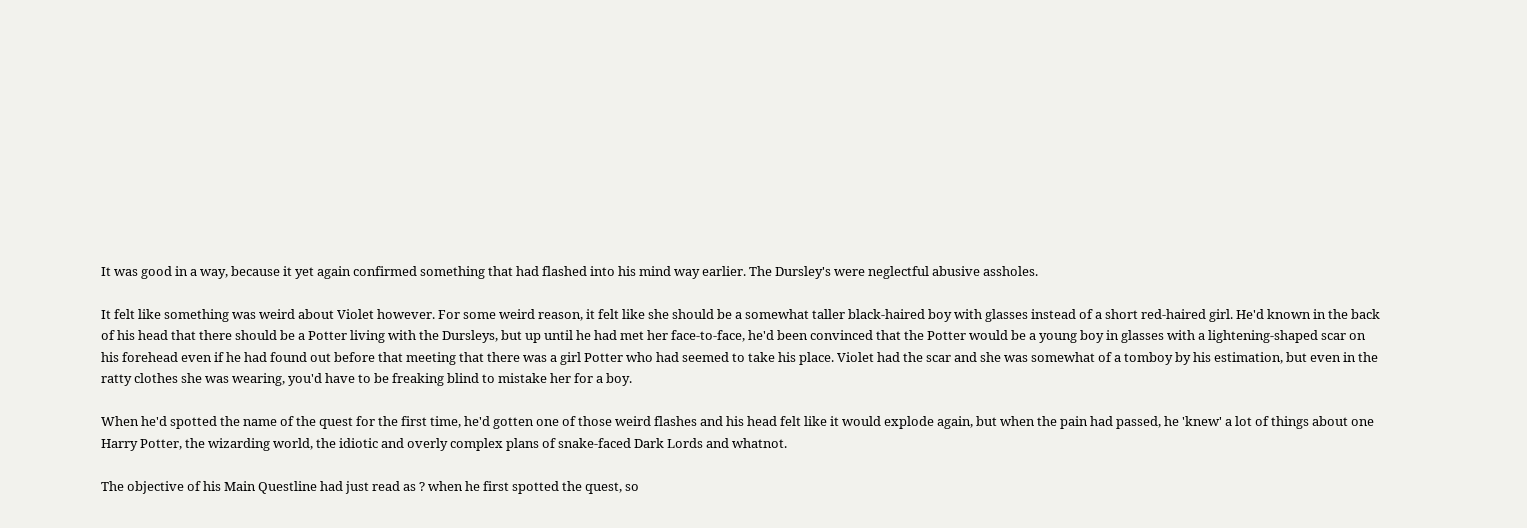It was good in a way, because it yet again confirmed something that had flashed into his mind way earlier. The Dursley's were neglectful abusive assholes.

It felt like something was weird about Violet however. For some weird reason, it felt like she should be a somewhat taller black-haired boy with glasses instead of a short red-haired girl. He'd known in the back of his head that there should be a Potter living with the Dursleys, but up until he had met her face-to-face, he'd been convinced that the Potter would be a young boy in glasses with a lightening-shaped scar on his forehead even if he had found out before that meeting that there was a girl Potter who had seemed to take his place. Violet had the scar and she was somewhat of a tomboy by his estimation, but even in the ratty clothes she was wearing, you'd have to be freaking blind to mistake her for a boy.

When he'd spotted the name of the quest for the first time, he'd gotten one of those weird flashes and his head felt like it would explode again, but when the pain had passed, he 'knew' a lot of things about one Harry Potter, the wizarding world, the idiotic and overly complex plans of snake-faced Dark Lords and whatnot.

The objective of his Main Questline had just read as ? when he first spotted the quest, so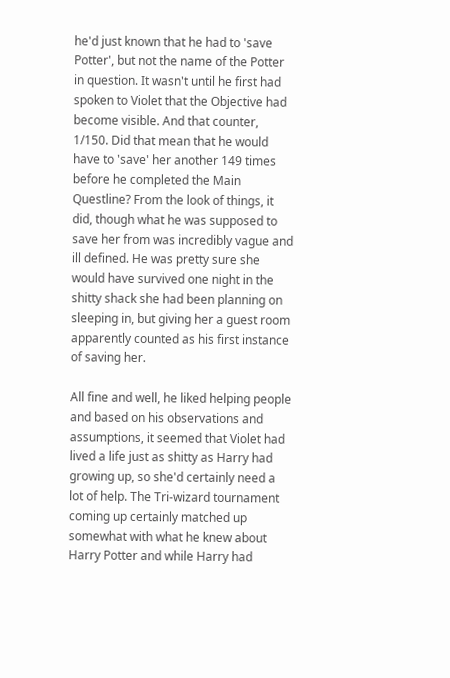he'd just known that he had to 'save Potter', but not the name of the Potter in question. It wasn't until he first had spoken to Violet that the Objective had become visible. And that counter, 1/150. Did that mean that he would have to 'save' her another 149 times before he completed the Main Questline? From the look of things, it did, though what he was supposed to save her from was incredibly vague and ill defined. He was pretty sure she would have survived one night in the shitty shack she had been planning on sleeping in, but giving her a guest room apparently counted as his first instance of saving her.

All fine and well, he liked helping people and based on his observations and assumptions, it seemed that Violet had lived a life just as shitty as Harry had growing up, so she'd certainly need a lot of help. The Tri-wizard tournament coming up certainly matched up somewhat with what he knew about Harry Potter and while Harry had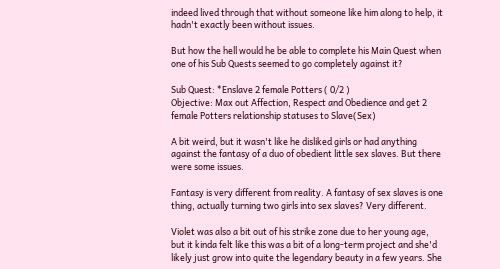indeed lived through that without someone like him along to help, it hadn't exactly been without issues.

But how the hell would he be able to complete his Main Quest when one of his Sub Quests seemed to go completely against it?

Sub Quest: *Enslave 2 female Potters ( 0/2 )
Objective: Max out Affection, Respect and Obedience and get 2 female Potters relationship statuses to Slave(Sex)

A bit weird, but it wasn't like he disliked girls or had anything against the fantasy of a duo of obedient little sex slaves. But there were some issues.

Fantasy is very different from reality. A fantasy of sex slaves is one thing, actually turning two girls into sex slaves? Very different.

Violet was also a bit out of his strike zone due to her young age, but it kinda felt like this was a bit of a long-term project and she'd likely just grow into quite the legendary beauty in a few years. She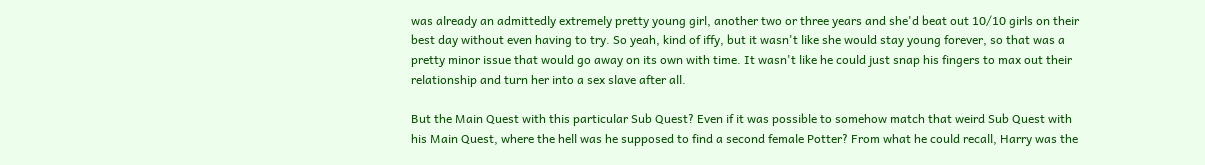was already an admittedly extremely pretty young girl, another two or three years and she'd beat out 10/10 girls on their best day without even having to try. So yeah, kind of iffy, but it wasn't like she would stay young forever, so that was a pretty minor issue that would go away on its own with time. It wasn't like he could just snap his fingers to max out their relationship and turn her into a sex slave after all.

But the Main Quest with this particular Sub Quest? Even if it was possible to somehow match that weird Sub Quest with his Main Quest, where the hell was he supposed to find a second female Potter? From what he could recall, Harry was the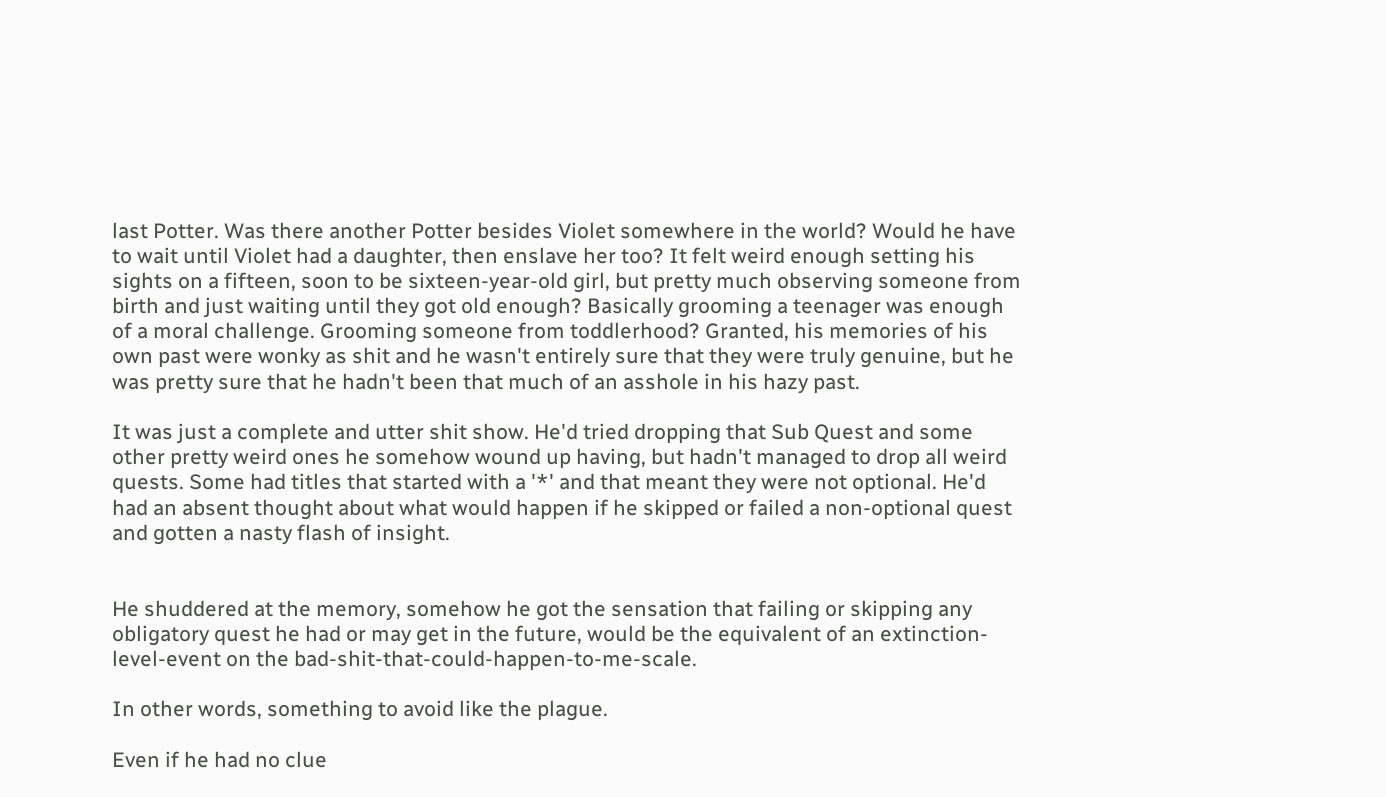last Potter. Was there another Potter besides Violet somewhere in the world? Would he have to wait until Violet had a daughter, then enslave her too? It felt weird enough setting his sights on a fifteen, soon to be sixteen-year-old girl, but pretty much observing someone from birth and just waiting until they got old enough? Basically grooming a teenager was enough of a moral challenge. Grooming someone from toddlerhood? Granted, his memories of his own past were wonky as shit and he wasn't entirely sure that they were truly genuine, but he was pretty sure that he hadn't been that much of an asshole in his hazy past.

It was just a complete and utter shit show. He'd tried dropping that Sub Quest and some other pretty weird ones he somehow wound up having, but hadn't managed to drop all weird quests. Some had titles that started with a '*' and that meant they were not optional. He'd had an absent thought about what would happen if he skipped or failed a non-optional quest and gotten a nasty flash of insight.


He shuddered at the memory, somehow he got the sensation that failing or skipping any obligatory quest he had or may get in the future, would be the equivalent of an extinction-level-event on the bad-shit-that-could-happen-to-me-scale.

In other words, something to avoid like the plague.

Even if he had no clue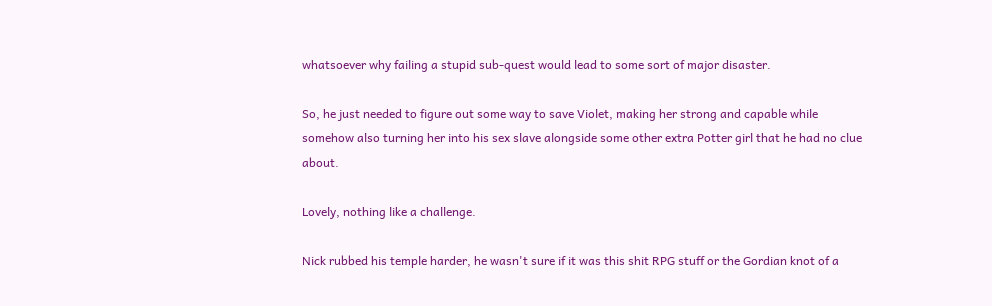whatsoever why failing a stupid sub-quest would lead to some sort of major disaster.

So, he just needed to figure out some way to save Violet, making her strong and capable while somehow also turning her into his sex slave alongside some other extra Potter girl that he had no clue about.

Lovely, nothing like a challenge.

Nick rubbed his temple harder, he wasn't sure if it was this shit RPG stuff or the Gordian knot of a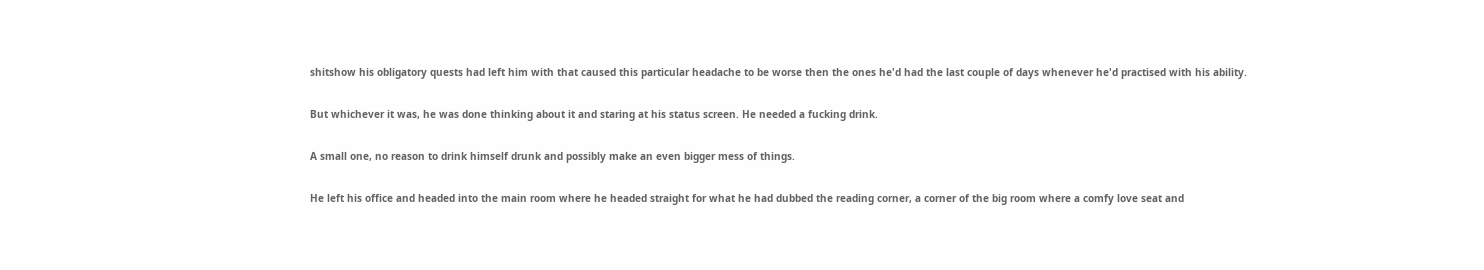shitshow his obligatory quests had left him with that caused this particular headache to be worse then the ones he'd had the last couple of days whenever he'd practised with his ability.

But whichever it was, he was done thinking about it and staring at his status screen. He needed a fucking drink.

A small one, no reason to drink himself drunk and possibly make an even bigger mess of things.

He left his office and headed into the main room where he headed straight for what he had dubbed the reading corner, a corner of the big room where a comfy love seat and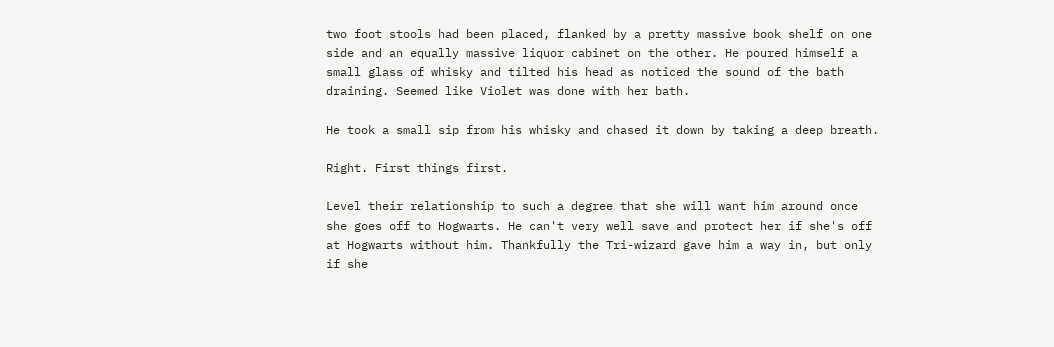two foot stools had been placed, flanked by a pretty massive book shelf on one side and an equally massive liquor cabinet on the other. He poured himself a small glass of whisky and tilted his head as noticed the sound of the bath draining. Seemed like Violet was done with her bath.

He took a small sip from his whisky and chased it down by taking a deep breath.

Right. First things first.

Level their relationship to such a degree that she will want him around once she goes off to Hogwarts. He can't very well save and protect her if she's off at Hogwarts without him. Thankfully the Tri-wizard gave him a way in, but only if she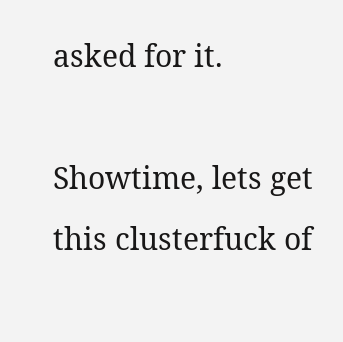asked for it.

Showtime, lets get this clusterfuck of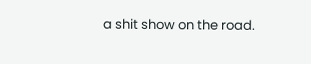a shit show on the road.